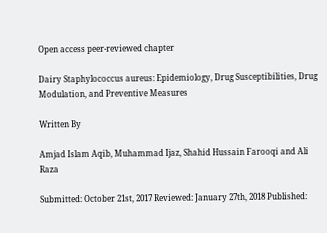Open access peer-reviewed chapter

Dairy Staphylococcus aureus: Epidemiology, Drug Susceptibilities, Drug Modulation, and Preventive Measures

Written By

Amjad Islam Aqib, Muhammad Ijaz, Shahid Hussain Farooqi and Ali Raza

Submitted: October 21st, 2017 Reviewed: January 27th, 2018 Published: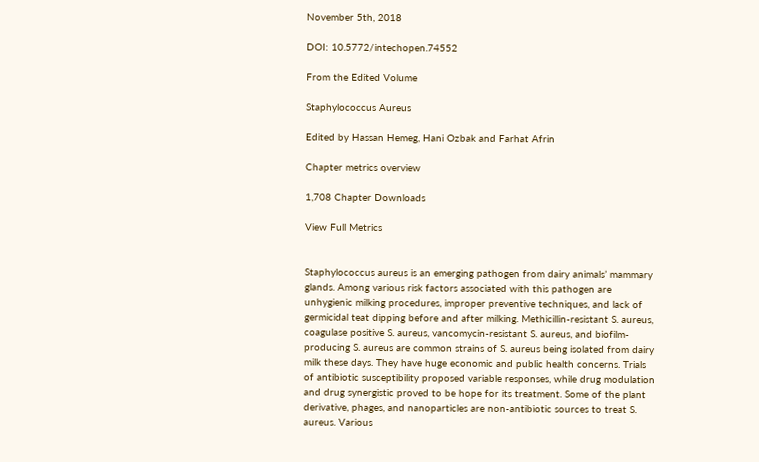November 5th, 2018

DOI: 10.5772/intechopen.74552

From the Edited Volume

Staphylococcus Aureus

Edited by Hassan Hemeg, Hani Ozbak and Farhat Afrin

Chapter metrics overview

1,708 Chapter Downloads

View Full Metrics


Staphylococcus aureus is an emerging pathogen from dairy animals’ mammary glands. Among various risk factors associated with this pathogen are unhygienic milking procedures, improper preventive techniques, and lack of germicidal teat dipping before and after milking. Methicillin-resistant S. aureus, coagulase positive S. aureus, vancomycin-resistant S. aureus, and biofilm-producing S. aureus are common strains of S. aureus being isolated from dairy milk these days. They have huge economic and public health concerns. Trials of antibiotic susceptibility proposed variable responses, while drug modulation and drug synergistic proved to be hope for its treatment. Some of the plant derivative, phages, and nanoparticles are non-antibiotic sources to treat S. aureus. Various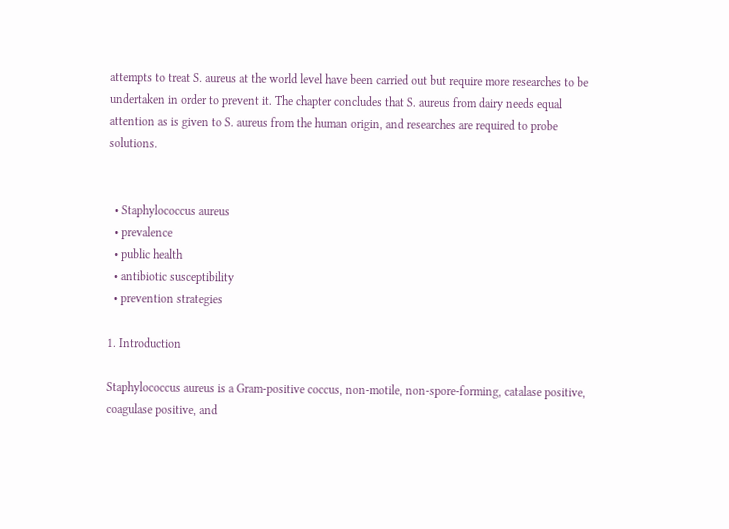attempts to treat S. aureus at the world level have been carried out but require more researches to be undertaken in order to prevent it. The chapter concludes that S. aureus from dairy needs equal attention as is given to S. aureus from the human origin, and researches are required to probe solutions.


  • Staphylococcus aureus
  • prevalence
  • public health
  • antibiotic susceptibility
  • prevention strategies

1. Introduction

Staphylococcus aureus is a Gram-positive coccus, non-motile, non-spore-forming, catalase positive, coagulase positive, and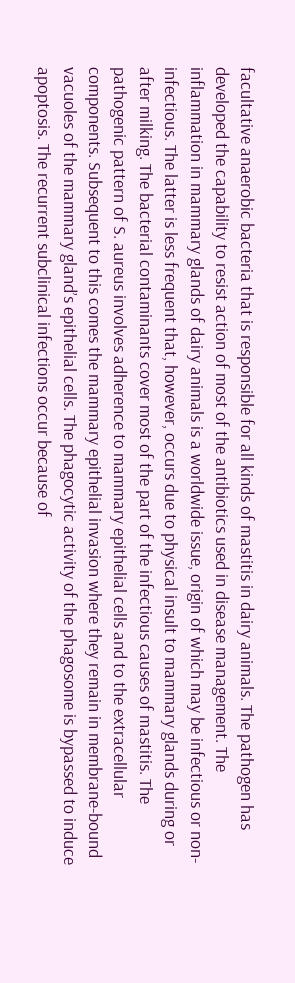facultative anaerobic bacteria that is responsible for all kinds of mastitis in dairy animals. The pathogen has developed the capability to resist action of most of the antibiotics used in disease management. The inflammation in mammary glands of dairy animals is a worldwide issue, origin of which may be infectious or non-infectious. The latter is less frequent that, however, occurs due to physical insult to mammary glands during or after milking. The bacterial contaminants cover most of the part of the infectious causes of mastitis. The pathogenic pattern of S. aureus involves adherence to mammary epithelial cells and to the extracellular components. Subsequent to this comes the mammary epithelial invasion where they remain in membrane-bound vacuoles of the mammary gland’s epithelial cells. The phagocytic activity of the phagosome is bypassed to induce apoptosis. The recurrent subclinical infections occur because of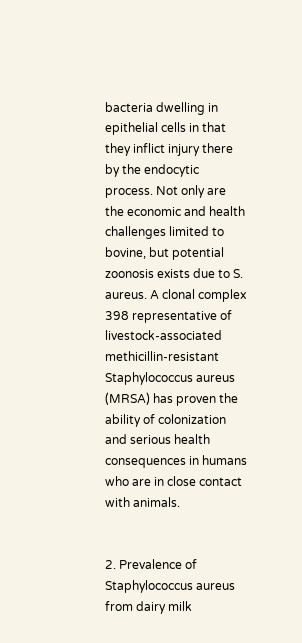bacteria dwelling in epithelial cells in that they inflict injury there by the endocytic process. Not only are the economic and health challenges limited to bovine, but potential zoonosis exists due to S. aureus. A clonal complex 398 representative of livestock-associated methicillin-resistant Staphylococcus aureus (MRSA) has proven the ability of colonization and serious health consequences in humans who are in close contact with animals.


2. Prevalence of Staphylococcus aureus from dairy milk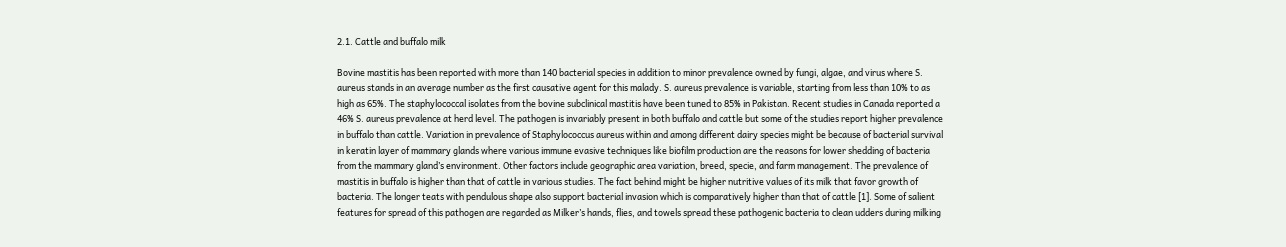2.1. Cattle and buffalo milk

Bovine mastitis has been reported with more than 140 bacterial species in addition to minor prevalence owned by fungi, algae, and virus where S. aureus stands in an average number as the first causative agent for this malady. S. aureus prevalence is variable, starting from less than 10% to as high as 65%. The staphylococcal isolates from the bovine subclinical mastitis have been tuned to 85% in Pakistan. Recent studies in Canada reported a 46% S. aureus prevalence at herd level. The pathogen is invariably present in both buffalo and cattle but some of the studies report higher prevalence in buffalo than cattle. Variation in prevalence of Staphylococcus aureus within and among different dairy species might be because of bacterial survival in keratin layer of mammary glands where various immune evasive techniques like biofilm production are the reasons for lower shedding of bacteria from the mammary gland’s environment. Other factors include geographic area variation, breed, specie, and farm management. The prevalence of mastitis in buffalo is higher than that of cattle in various studies. The fact behind might be higher nutritive values of its milk that favor growth of bacteria. The longer teats with pendulous shape also support bacterial invasion which is comparatively higher than that of cattle [1]. Some of salient features for spread of this pathogen are regarded as Milker’s hands, flies, and towels spread these pathogenic bacteria to clean udders during milking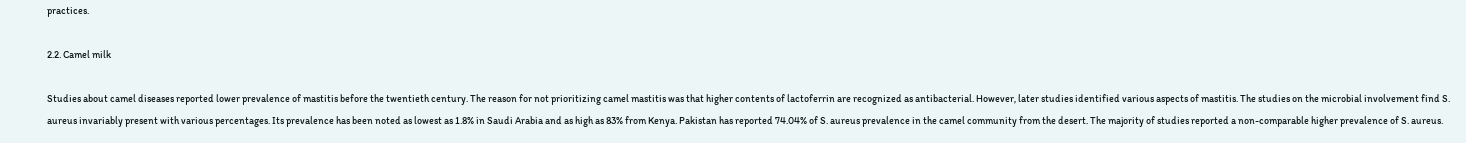practices.

2.2. Camel milk

Studies about camel diseases reported lower prevalence of mastitis before the twentieth century. The reason for not prioritizing camel mastitis was that higher contents of lactoferrin are recognized as antibacterial. However, later studies identified various aspects of mastitis. The studies on the microbial involvement find S. aureus invariably present with various percentages. Its prevalence has been noted as lowest as 1.8% in Saudi Arabia and as high as 83% from Kenya. Pakistan has reported 74.04% of S. aureus prevalence in the camel community from the desert. The majority of studies reported a non-comparable higher prevalence of S. aureus.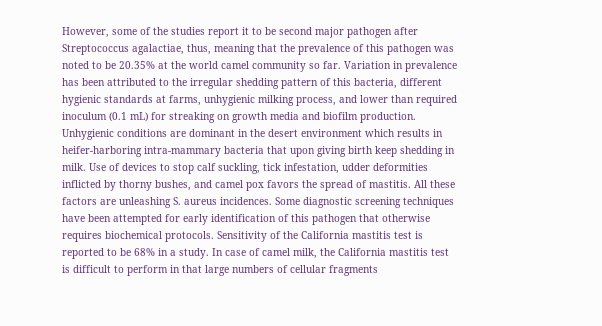However, some of the studies report it to be second major pathogen after Streptococcus agalactiae, thus, meaning that the prevalence of this pathogen was noted to be 20.35% at the world camel community so far. Variation in prevalence has been attributed to the irregular shedding pattern of this bacteria, different hygienic standards at farms, unhygienic milking process, and lower than required inoculum (0.1 mL) for streaking on growth media and biofilm production. Unhygienic conditions are dominant in the desert environment which results in heifer-harboring intra-mammary bacteria that upon giving birth keep shedding in milk. Use of devices to stop calf suckling, tick infestation, udder deformities inflicted by thorny bushes, and camel pox favors the spread of mastitis. All these factors are unleashing S. aureus incidences. Some diagnostic screening techniques have been attempted for early identification of this pathogen that otherwise requires biochemical protocols. Sensitivity of the California mastitis test is reported to be 68% in a study. In case of camel milk, the California mastitis test is difficult to perform in that large numbers of cellular fragments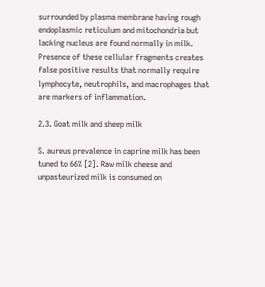surrounded by plasma membrane having rough endoplasmic reticulum and mitochondria but lacking nucleus are found normally in milk. Presence of these cellular fragments creates false positive results that normally require lymphocyte, neutrophils, and macrophages that are markers of inflammation.

2.3. Goat milk and sheep milk

S. aureus prevalence in caprine milk has been tuned to 66% [2]. Raw milk cheese and unpasteurized milk is consumed on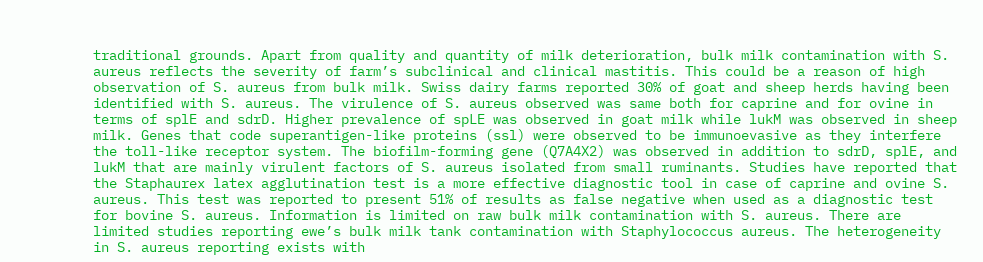traditional grounds. Apart from quality and quantity of milk deterioration, bulk milk contamination with S. aureus reflects the severity of farm’s subclinical and clinical mastitis. This could be a reason of high observation of S. aureus from bulk milk. Swiss dairy farms reported 30% of goat and sheep herds having been identified with S. aureus. The virulence of S. aureus observed was same both for caprine and for ovine in terms of splE and sdrD. Higher prevalence of spLE was observed in goat milk while lukM was observed in sheep milk. Genes that code superantigen-like proteins (ssl) were observed to be immunoevasive as they interfere the toll-like receptor system. The biofilm-forming gene (Q7A4X2) was observed in addition to sdrD, splE, and lukM that are mainly virulent factors of S. aureus isolated from small ruminants. Studies have reported that the Staphaurex latex agglutination test is a more effective diagnostic tool in case of caprine and ovine S. aureus. This test was reported to present 51% of results as false negative when used as a diagnostic test for bovine S. aureus. Information is limited on raw bulk milk contamination with S. aureus. There are limited studies reporting ewe’s bulk milk tank contamination with Staphylococcus aureus. The heterogeneity in S. aureus reporting exists with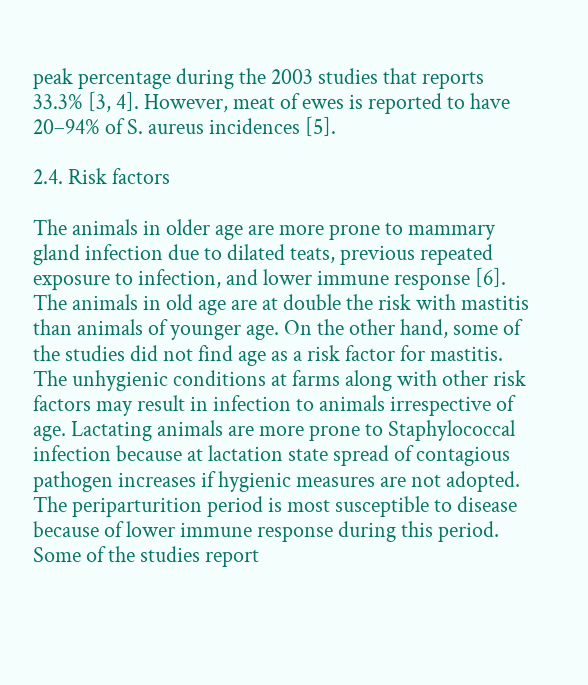peak percentage during the 2003 studies that reports 33.3% [3, 4]. However, meat of ewes is reported to have 20–94% of S. aureus incidences [5].

2.4. Risk factors

The animals in older age are more prone to mammary gland infection due to dilated teats, previous repeated exposure to infection, and lower immune response [6]. The animals in old age are at double the risk with mastitis than animals of younger age. On the other hand, some of the studies did not find age as a risk factor for mastitis. The unhygienic conditions at farms along with other risk factors may result in infection to animals irrespective of age. Lactating animals are more prone to Staphylococcal infection because at lactation state spread of contagious pathogen increases if hygienic measures are not adopted. The periparturition period is most susceptible to disease because of lower immune response during this period. Some of the studies report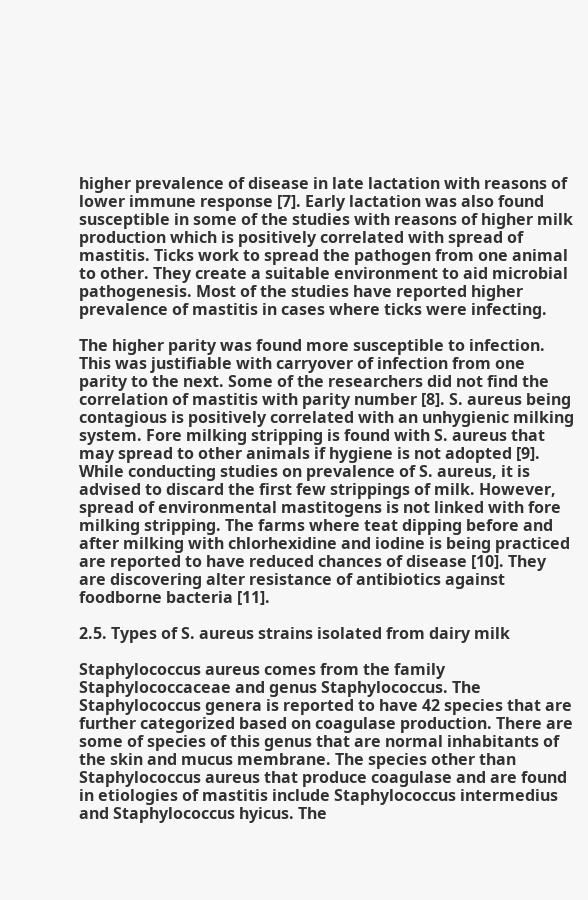higher prevalence of disease in late lactation with reasons of lower immune response [7]. Early lactation was also found susceptible in some of the studies with reasons of higher milk production which is positively correlated with spread of mastitis. Ticks work to spread the pathogen from one animal to other. They create a suitable environment to aid microbial pathogenesis. Most of the studies have reported higher prevalence of mastitis in cases where ticks were infecting.

The higher parity was found more susceptible to infection. This was justifiable with carryover of infection from one parity to the next. Some of the researchers did not find the correlation of mastitis with parity number [8]. S. aureus being contagious is positively correlated with an unhygienic milking system. Fore milking stripping is found with S. aureus that may spread to other animals if hygiene is not adopted [9]. While conducting studies on prevalence of S. aureus, it is advised to discard the first few strippings of milk. However, spread of environmental mastitogens is not linked with fore milking stripping. The farms where teat dipping before and after milking with chlorhexidine and iodine is being practiced are reported to have reduced chances of disease [10]. They are discovering alter resistance of antibiotics against foodborne bacteria [11].

2.5. Types of S. aureus strains isolated from dairy milk

Staphylococcus aureus comes from the family Staphylococcaceae and genus Staphylococcus. The Staphylococcus genera is reported to have 42 species that are further categorized based on coagulase production. There are some of species of this genus that are normal inhabitants of the skin and mucus membrane. The species other than Staphylococcus aureus that produce coagulase and are found in etiologies of mastitis include Staphylococcus intermedius and Staphylococcus hyicus. The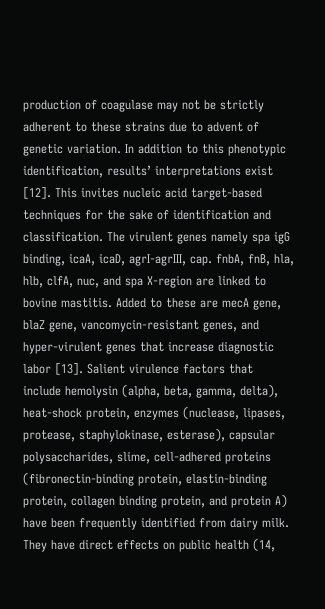production of coagulase may not be strictly adherent to these strains due to advent of genetic variation. In addition to this phenotypic identification, results’ interpretations exist [12]. This invites nucleic acid target-based techniques for the sake of identification and classification. The virulent genes namely spa igG binding, icaA, icaD, agrI-agrIII, cap. fnbA, fnB, hla, hlb, clfA, nuc, and spa X-region are linked to bovine mastitis. Added to these are mecA gene, blaZ gene, vancomycin-resistant genes, and hyper-virulent genes that increase diagnostic labor [13]. Salient virulence factors that include hemolysin (alpha, beta, gamma, delta), heat-shock protein, enzymes (nuclease, lipases, protease, staphylokinase, esterase), capsular polysaccharides, slime, cell-adhered proteins (fibronectin-binding protein, elastin-binding protein, collagen binding protein, and protein A) have been frequently identified from dairy milk. They have direct effects on public health (14,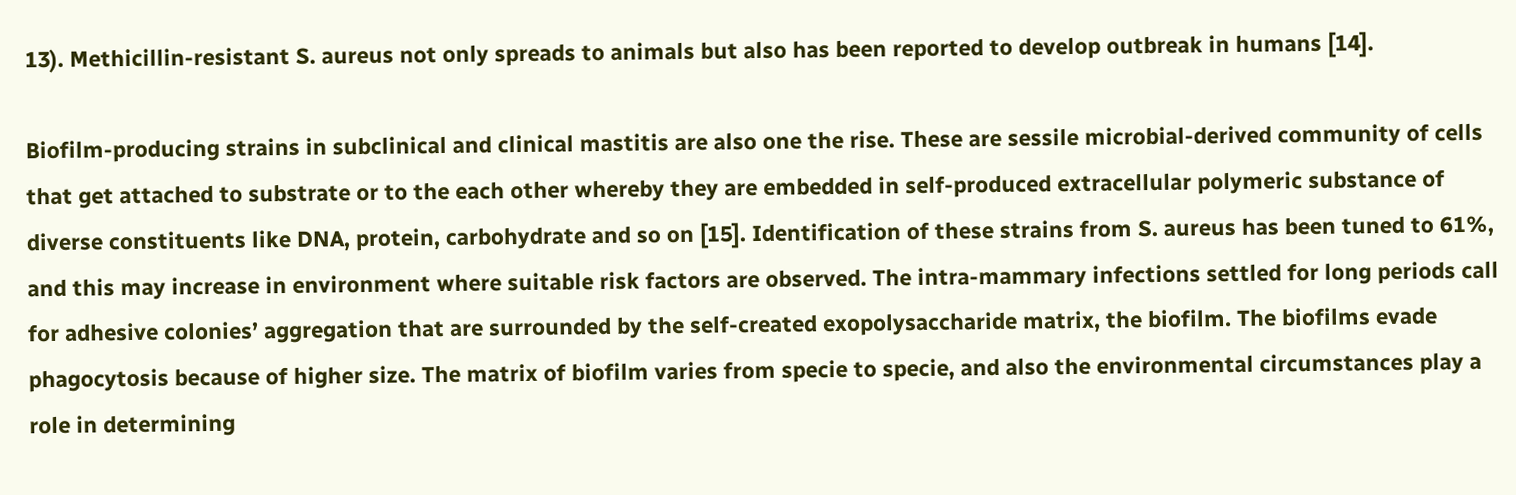13). Methicillin-resistant S. aureus not only spreads to animals but also has been reported to develop outbreak in humans [14].

Biofilm-producing strains in subclinical and clinical mastitis are also one the rise. These are sessile microbial-derived community of cells that get attached to substrate or to the each other whereby they are embedded in self-produced extracellular polymeric substance of diverse constituents like DNA, protein, carbohydrate and so on [15]. Identification of these strains from S. aureus has been tuned to 61%, and this may increase in environment where suitable risk factors are observed. The intra-mammary infections settled for long periods call for adhesive colonies’ aggregation that are surrounded by the self-created exopolysaccharide matrix, the biofilm. The biofilms evade phagocytosis because of higher size. The matrix of biofilm varies from specie to specie, and also the environmental circumstances play a role in determining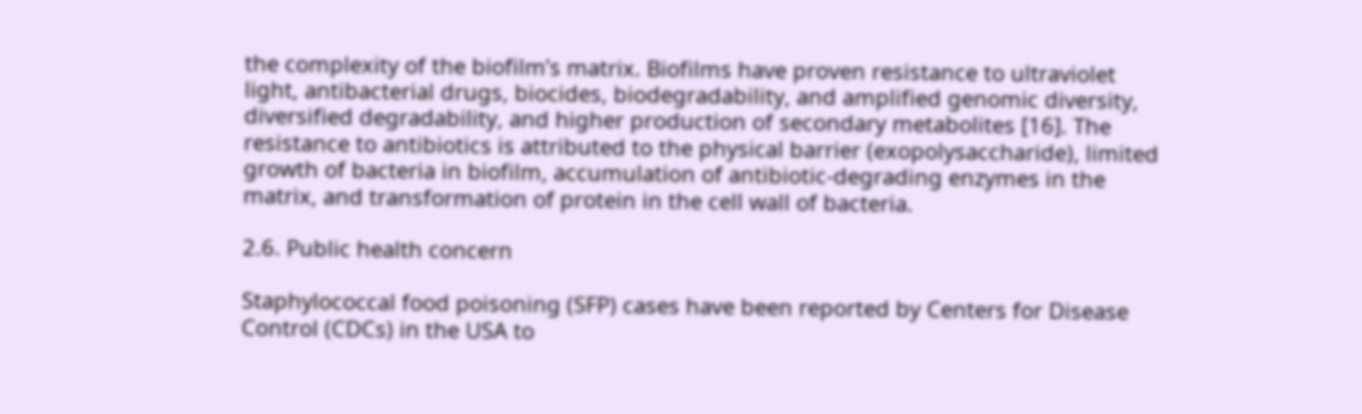the complexity of the biofilm’s matrix. Biofilms have proven resistance to ultraviolet light, antibacterial drugs, biocides, biodegradability, and amplified genomic diversity, diversified degradability, and higher production of secondary metabolites [16]. The resistance to antibiotics is attributed to the physical barrier (exopolysaccharide), limited growth of bacteria in biofilm, accumulation of antibiotic-degrading enzymes in the matrix, and transformation of protein in the cell wall of bacteria.

2.6. Public health concern

Staphylococcal food poisoning (SFP) cases have been reported by Centers for Disease Control (CDCs) in the USA to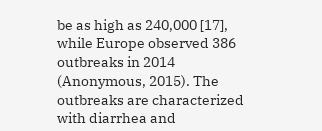be as high as 240,000 [17], while Europe observed 386 outbreaks in 2014 (Anonymous, 2015). The outbreaks are characterized with diarrhea and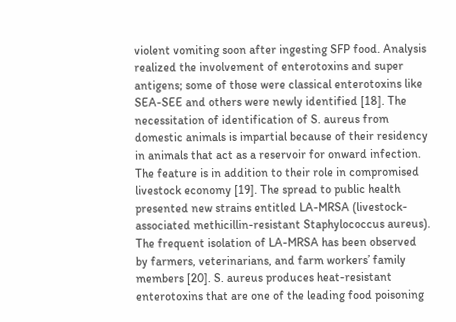violent vomiting soon after ingesting SFP food. Analysis realized the involvement of enterotoxins and super antigens; some of those were classical enterotoxins like SEA-SEE and others were newly identified [18]. The necessitation of identification of S. aureus from domestic animals is impartial because of their residency in animals that act as a reservoir for onward infection. The feature is in addition to their role in compromised livestock economy [19]. The spread to public health presented new strains entitled LA-MRSA (livestock-associated methicillin-resistant Staphylococcus aureus). The frequent isolation of LA-MRSA has been observed by farmers, veterinarians, and farm workers’ family members [20]. S. aureus produces heat-resistant enterotoxins that are one of the leading food poisoning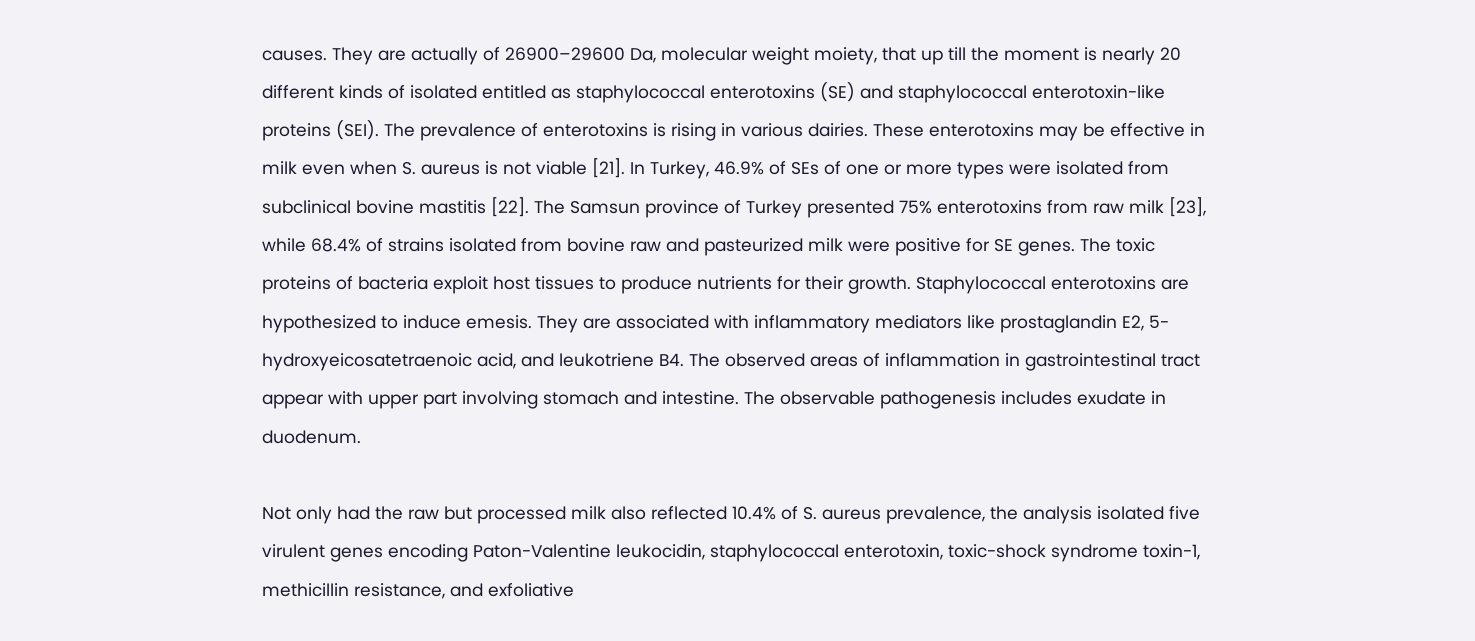causes. They are actually of 26900–29600 Da, molecular weight moiety, that up till the moment is nearly 20 different kinds of isolated entitled as staphylococcal enterotoxins (SE) and staphylococcal enterotoxin-like proteins (SEI). The prevalence of enterotoxins is rising in various dairies. These enterotoxins may be effective in milk even when S. aureus is not viable [21]. In Turkey, 46.9% of SEs of one or more types were isolated from subclinical bovine mastitis [22]. The Samsun province of Turkey presented 75% enterotoxins from raw milk [23], while 68.4% of strains isolated from bovine raw and pasteurized milk were positive for SE genes. The toxic proteins of bacteria exploit host tissues to produce nutrients for their growth. Staphylococcal enterotoxins are hypothesized to induce emesis. They are associated with inflammatory mediators like prostaglandin E2, 5-hydroxyeicosatetraenoic acid, and leukotriene B4. The observed areas of inflammation in gastrointestinal tract appear with upper part involving stomach and intestine. The observable pathogenesis includes exudate in duodenum.

Not only had the raw but processed milk also reflected 10.4% of S. aureus prevalence, the analysis isolated five virulent genes encoding Paton-Valentine leukocidin, staphylococcal enterotoxin, toxic-shock syndrome toxin-1, methicillin resistance, and exfoliative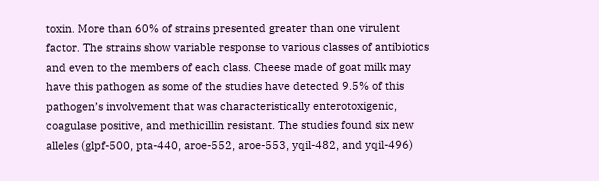toxin. More than 60% of strains presented greater than one virulent factor. The strains show variable response to various classes of antibiotics and even to the members of each class. Cheese made of goat milk may have this pathogen as some of the studies have detected 9.5% of this pathogen’s involvement that was characteristically enterotoxigenic, coagulase positive, and methicillin resistant. The studies found six new alleles (glpf-500, pta-440, aroe-552, aroe-553, yqil-482, and yqil-496)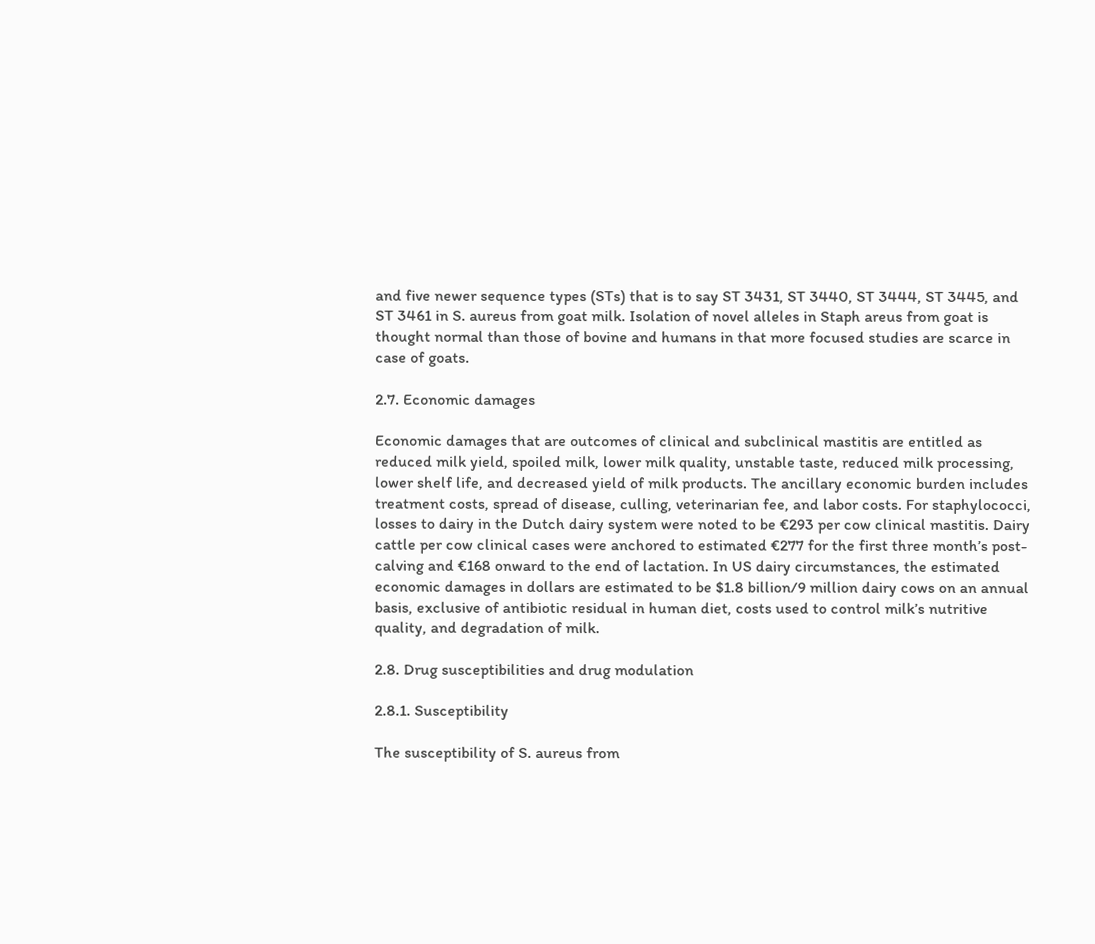and five newer sequence types (STs) that is to say ST 3431, ST 3440, ST 3444, ST 3445, and ST 3461 in S. aureus from goat milk. Isolation of novel alleles in Staph areus from goat is thought normal than those of bovine and humans in that more focused studies are scarce in case of goats.

2.7. Economic damages

Economic damages that are outcomes of clinical and subclinical mastitis are entitled as reduced milk yield, spoiled milk, lower milk quality, unstable taste, reduced milk processing, lower shelf life, and decreased yield of milk products. The ancillary economic burden includes treatment costs, spread of disease, culling, veterinarian fee, and labor costs. For staphylococci, losses to dairy in the Dutch dairy system were noted to be €293 per cow clinical mastitis. Dairy cattle per cow clinical cases were anchored to estimated €277 for the first three month’s post-calving and €168 onward to the end of lactation. In US dairy circumstances, the estimated economic damages in dollars are estimated to be $1.8 billion/9 million dairy cows on an annual basis, exclusive of antibiotic residual in human diet, costs used to control milk’s nutritive quality, and degradation of milk.

2.8. Drug susceptibilities and drug modulation

2.8.1. Susceptibility

The susceptibility of S. aureus from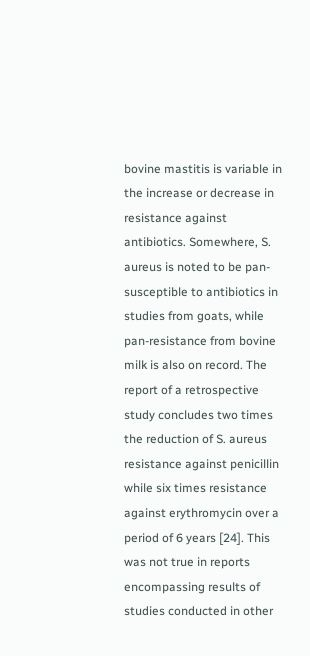bovine mastitis is variable in the increase or decrease in resistance against antibiotics. Somewhere, S. aureus is noted to be pan-susceptible to antibiotics in studies from goats, while pan-resistance from bovine milk is also on record. The report of a retrospective study concludes two times the reduction of S. aureus resistance against penicillin while six times resistance against erythromycin over a period of 6 years [24]. This was not true in reports encompassing results of studies conducted in other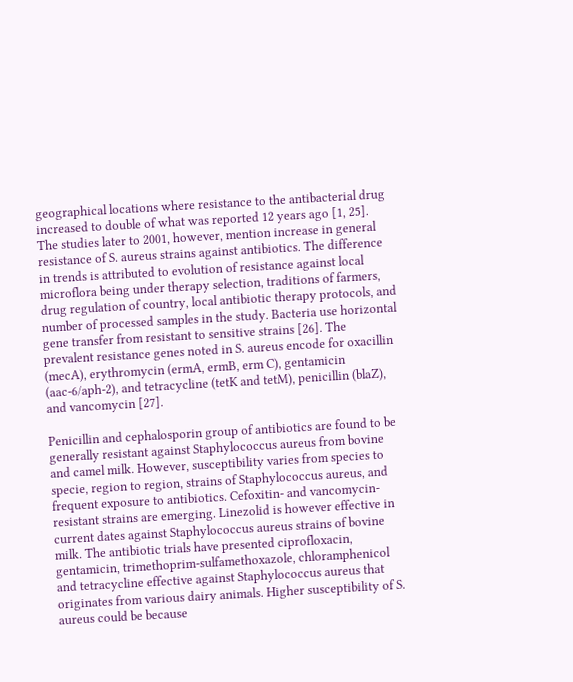geographical locations where resistance to the antibacterial drug increased to double of what was reported 12 years ago [1, 25]. The studies later to 2001, however, mention increase in general resistance of S. aureus strains against antibiotics. The difference in trends is attributed to evolution of resistance against local microflora being under therapy selection, traditions of farmers, drug regulation of country, local antibiotic therapy protocols, and number of processed samples in the study. Bacteria use horizontal gene transfer from resistant to sensitive strains [26]. The prevalent resistance genes noted in S. aureus encode for oxacillin (mecA), erythromycin (ermA, ermB, erm C), gentamicin (aac-6/aph-2), and tetracycline (tetK and tetM), penicillin (blaZ), and vancomycin [27].

Penicillin and cephalosporin group of antibiotics are found to be generally resistant against Staphylococcus aureus from bovine and camel milk. However, susceptibility varies from species to specie, region to region, strains of Staphylococcus aureus, and frequent exposure to antibiotics. Cefoxitin- and vancomycin-resistant strains are emerging. Linezolid is however effective in current dates against Staphylococcus aureus strains of bovine milk. The antibiotic trials have presented ciprofloxacin, gentamicin, trimethoprim-sulfamethoxazole, chloramphenicol and tetracycline effective against Staphylococcus aureus that originates from various dairy animals. Higher susceptibility of S. aureus could be because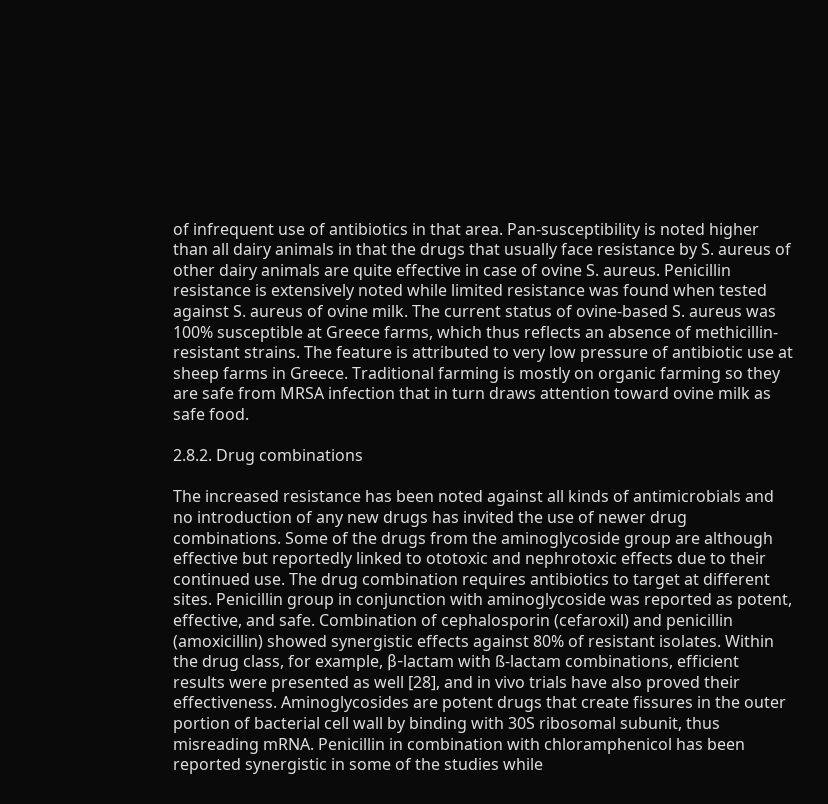of infrequent use of antibiotics in that area. Pan-susceptibility is noted higher than all dairy animals in that the drugs that usually face resistance by S. aureus of other dairy animals are quite effective in case of ovine S. aureus. Penicillin resistance is extensively noted while limited resistance was found when tested against S. aureus of ovine milk. The current status of ovine-based S. aureus was 100% susceptible at Greece farms, which thus reflects an absence of methicillin-resistant strains. The feature is attributed to very low pressure of antibiotic use at sheep farms in Greece. Traditional farming is mostly on organic farming so they are safe from MRSA infection that in turn draws attention toward ovine milk as safe food.

2.8.2. Drug combinations

The increased resistance has been noted against all kinds of antimicrobials and no introduction of any new drugs has invited the use of newer drug combinations. Some of the drugs from the aminoglycoside group are although effective but reportedly linked to ototoxic and nephrotoxic effects due to their continued use. The drug combination requires antibiotics to target at different sites. Penicillin group in conjunction with aminoglycoside was reported as potent, effective, and safe. Combination of cephalosporin (cefaroxil) and penicillin (amoxicillin) showed synergistic effects against 80% of resistant isolates. Within the drug class, for example, β-lactam with ß-lactam combinations, efficient results were presented as well [28], and in vivo trials have also proved their effectiveness. Aminoglycosides are potent drugs that create fissures in the outer portion of bacterial cell wall by binding with 30S ribosomal subunit, thus misreading mRNA. Penicillin in combination with chloramphenicol has been reported synergistic in some of the studies while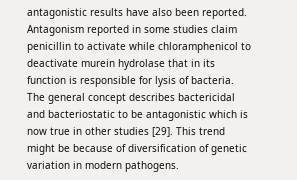antagonistic results have also been reported. Antagonism reported in some studies claim penicillin to activate while chloramphenicol to deactivate murein hydrolase that in its function is responsible for lysis of bacteria. The general concept describes bactericidal and bacteriostatic to be antagonistic which is now true in other studies [29]. This trend might be because of diversification of genetic variation in modern pathogens.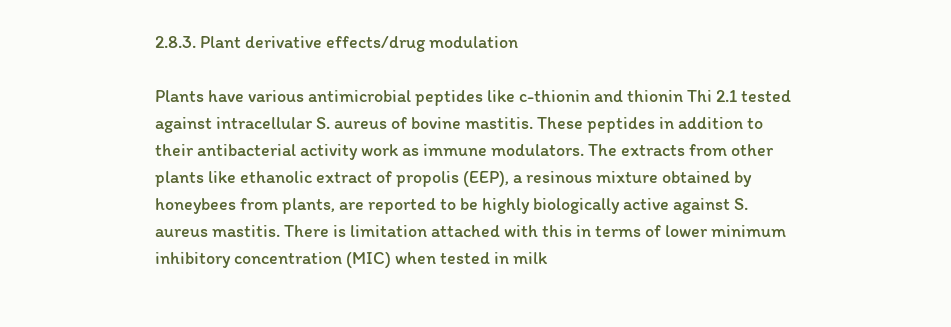2.8.3. Plant derivative effects/drug modulation

Plants have various antimicrobial peptides like c-thionin and thionin Thi 2.1 tested against intracellular S. aureus of bovine mastitis. These peptides in addition to their antibacterial activity work as immune modulators. The extracts from other plants like ethanolic extract of propolis (EEP), a resinous mixture obtained by honeybees from plants, are reported to be highly biologically active against S. aureus mastitis. There is limitation attached with this in terms of lower minimum inhibitory concentration (MIC) when tested in milk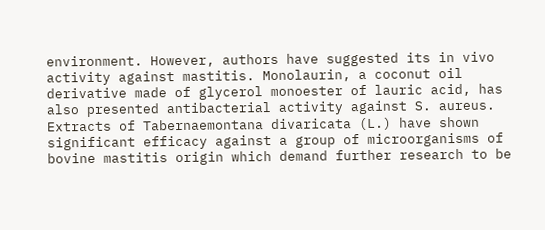environment. However, authors have suggested its in vivo activity against mastitis. Monolaurin, a coconut oil derivative made of glycerol monoester of lauric acid, has also presented antibacterial activity against S. aureus. Extracts of Tabernaemontana divaricata (L.) have shown significant efficacy against a group of microorganisms of bovine mastitis origin which demand further research to be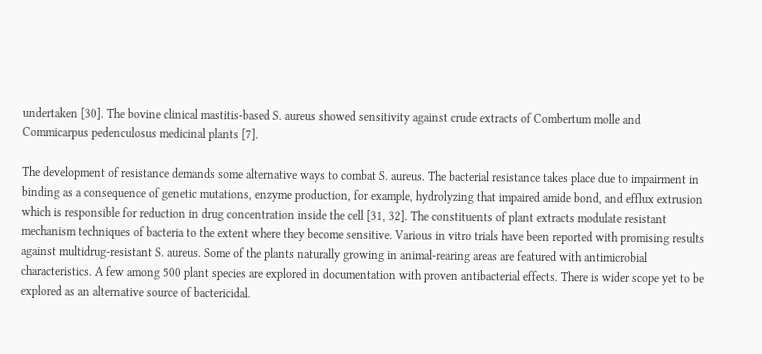undertaken [30]. The bovine clinical mastitis-based S. aureus showed sensitivity against crude extracts of Combertum molle and Commicarpus pedenculosus medicinal plants [7].

The development of resistance demands some alternative ways to combat S. aureus. The bacterial resistance takes place due to impairment in binding as a consequence of genetic mutations, enzyme production, for example, hydrolyzing that impaired amide bond, and efflux extrusion which is responsible for reduction in drug concentration inside the cell [31, 32]. The constituents of plant extracts modulate resistant mechanism techniques of bacteria to the extent where they become sensitive. Various in vitro trials have been reported with promising results against multidrug-resistant S. aureus. Some of the plants naturally growing in animal-rearing areas are featured with antimicrobial characteristics. A few among 500 plant species are explored in documentation with proven antibacterial effects. There is wider scope yet to be explored as an alternative source of bactericidal.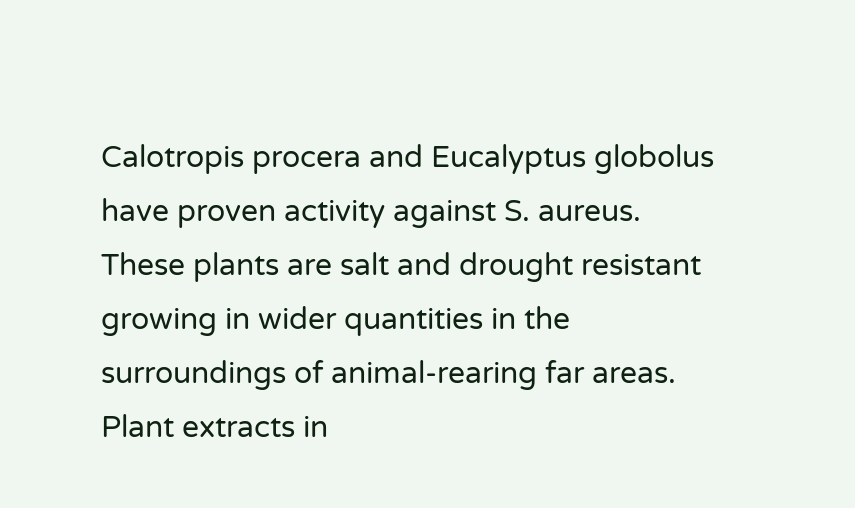Calotropis procera and Eucalyptus globolus have proven activity against S. aureus. These plants are salt and drought resistant growing in wider quantities in the surroundings of animal-rearing far areas. Plant extracts in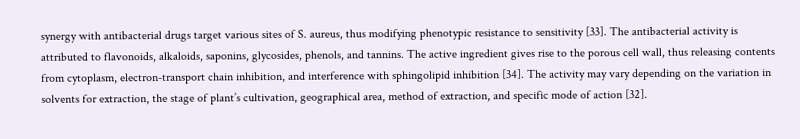synergy with antibacterial drugs target various sites of S. aureus, thus modifying phenotypic resistance to sensitivity [33]. The antibacterial activity is attributed to flavonoids, alkaloids, saponins, glycosides, phenols, and tannins. The active ingredient gives rise to the porous cell wall, thus releasing contents from cytoplasm, electron-transport chain inhibition, and interference with sphingolipid inhibition [34]. The activity may vary depending on the variation in solvents for extraction, the stage of plant’s cultivation, geographical area, method of extraction, and specific mode of action [32].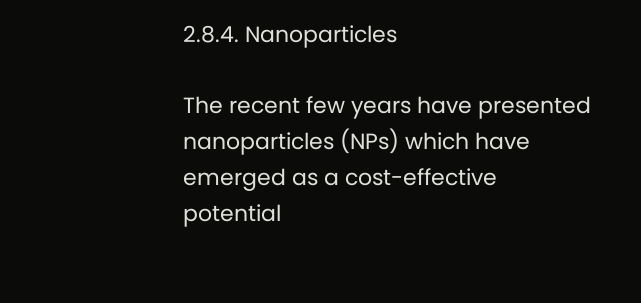2.8.4. Nanoparticles

The recent few years have presented nanoparticles (NPs) which have emerged as a cost-effective potential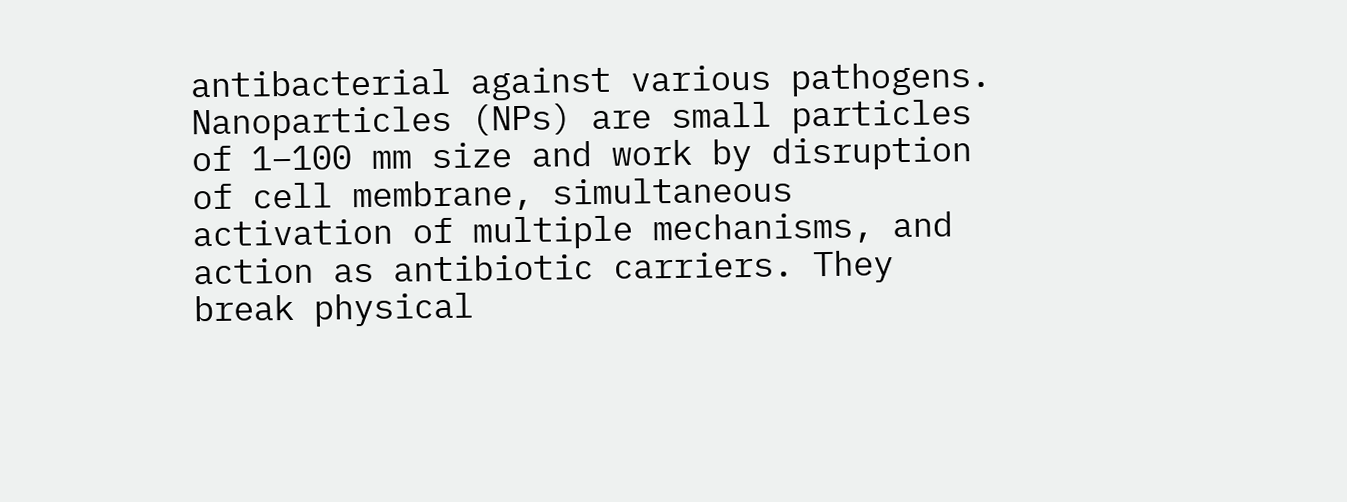antibacterial against various pathogens. Nanoparticles (NPs) are small particles of 1–100 mm size and work by disruption of cell membrane, simultaneous activation of multiple mechanisms, and action as antibiotic carriers. They break physical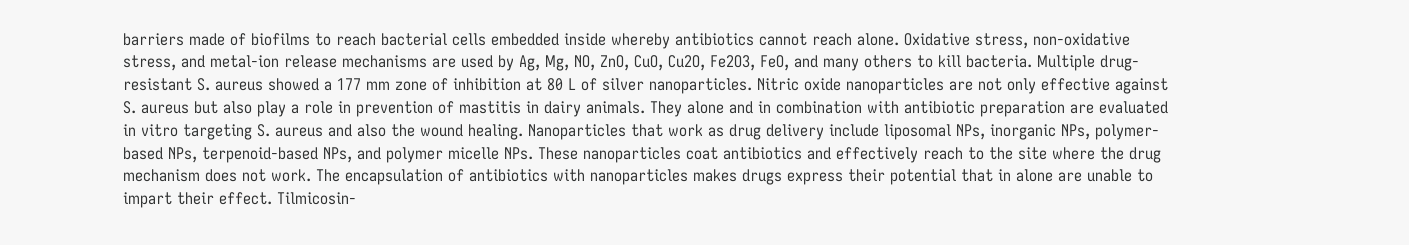barriers made of biofilms to reach bacterial cells embedded inside whereby antibiotics cannot reach alone. Oxidative stress, non-oxidative stress, and metal-ion release mechanisms are used by Ag, Mg, NO, ZnO, CuO, Cu2O, Fe2O3, FeO, and many others to kill bacteria. Multiple drug-resistant S. aureus showed a 177 mm zone of inhibition at 80 L of silver nanoparticles. Nitric oxide nanoparticles are not only effective against S. aureus but also play a role in prevention of mastitis in dairy animals. They alone and in combination with antibiotic preparation are evaluated in vitro targeting S. aureus and also the wound healing. Nanoparticles that work as drug delivery include liposomal NPs, inorganic NPs, polymer-based NPs, terpenoid-based NPs, and polymer micelle NPs. These nanoparticles coat antibiotics and effectively reach to the site where the drug mechanism does not work. The encapsulation of antibiotics with nanoparticles makes drugs express their potential that in alone are unable to impart their effect. Tilmicosin-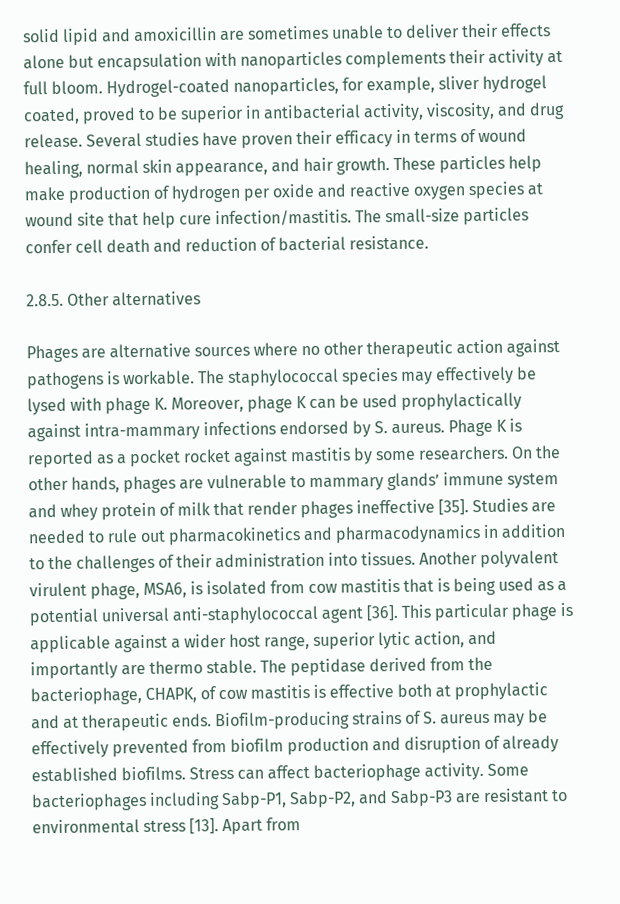solid lipid and amoxicillin are sometimes unable to deliver their effects alone but encapsulation with nanoparticles complements their activity at full bloom. Hydrogel-coated nanoparticles, for example, sliver hydrogel coated, proved to be superior in antibacterial activity, viscosity, and drug release. Several studies have proven their efficacy in terms of wound healing, normal skin appearance, and hair growth. These particles help make production of hydrogen per oxide and reactive oxygen species at wound site that help cure infection/mastitis. The small-size particles confer cell death and reduction of bacterial resistance.

2.8.5. Other alternatives

Phages are alternative sources where no other therapeutic action against pathogens is workable. The staphylococcal species may effectively be lysed with phage K. Moreover, phage K can be used prophylactically against intra-mammary infections endorsed by S. aureus. Phage K is reported as a pocket rocket against mastitis by some researchers. On the other hands, phages are vulnerable to mammary glands’ immune system and whey protein of milk that render phages ineffective [35]. Studies are needed to rule out pharmacokinetics and pharmacodynamics in addition to the challenges of their administration into tissues. Another polyvalent virulent phage, MSA6, is isolated from cow mastitis that is being used as a potential universal anti-staphylococcal agent [36]. This particular phage is applicable against a wider host range, superior lytic action, and importantly are thermo stable. The peptidase derived from the bacteriophage, CHAPK, of cow mastitis is effective both at prophylactic and at therapeutic ends. Biofilm-producing strains of S. aureus may be effectively prevented from biofilm production and disruption of already established biofilms. Stress can affect bacteriophage activity. Some bacteriophages including Sabp-P1, Sabp-P2, and Sabp-P3 are resistant to environmental stress [13]. Apart from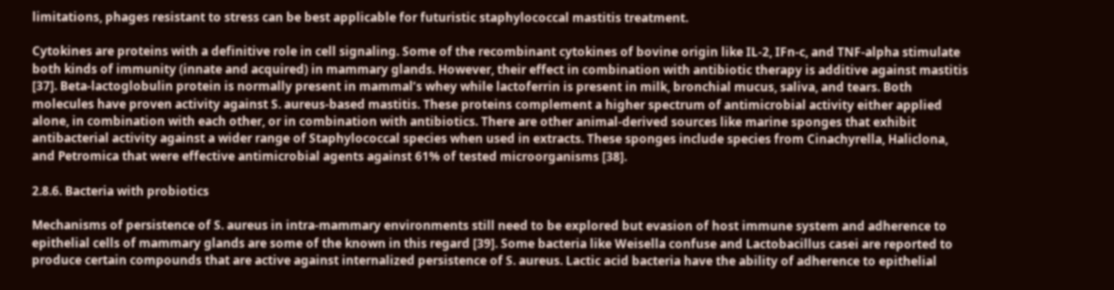limitations, phages resistant to stress can be best applicable for futuristic staphylococcal mastitis treatment.

Cytokines are proteins with a definitive role in cell signaling. Some of the recombinant cytokines of bovine origin like IL-2, IFn-c, and TNF-alpha stimulate both kinds of immunity (innate and acquired) in mammary glands. However, their effect in combination with antibiotic therapy is additive against mastitis [37]. Beta-lactoglobulin protein is normally present in mammal’s whey while lactoferrin is present in milk, bronchial mucus, saliva, and tears. Both molecules have proven activity against S. aureus-based mastitis. These proteins complement a higher spectrum of antimicrobial activity either applied alone, in combination with each other, or in combination with antibiotics. There are other animal-derived sources like marine sponges that exhibit antibacterial activity against a wider range of Staphylococcal species when used in extracts. These sponges include species from Cinachyrella, Haliclona, and Petromica that were effective antimicrobial agents against 61% of tested microorganisms [38].

2.8.6. Bacteria with probiotics

Mechanisms of persistence of S. aureus in intra-mammary environments still need to be explored but evasion of host immune system and adherence to epithelial cells of mammary glands are some of the known in this regard [39]. Some bacteria like Weisella confuse and Lactobacillus casei are reported to produce certain compounds that are active against internalized persistence of S. aureus. Lactic acid bacteria have the ability of adherence to epithelial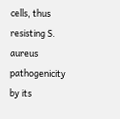cells, thus resisting S. aureus pathogenicity by its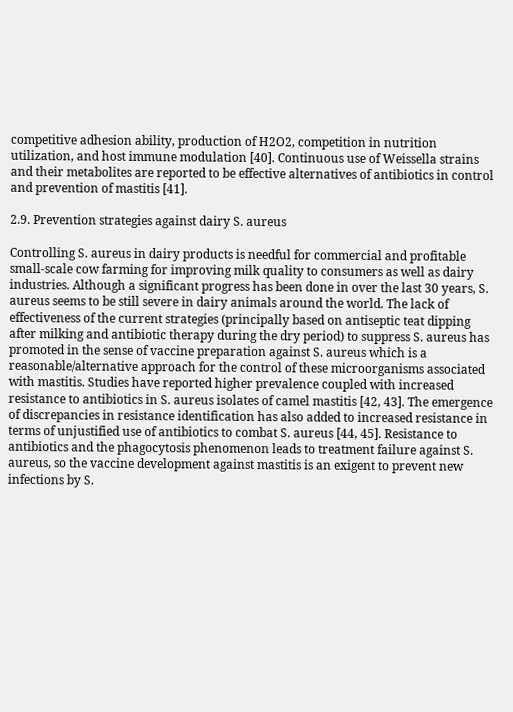competitive adhesion ability, production of H2O2, competition in nutrition utilization, and host immune modulation [40]. Continuous use of Weissella strains and their metabolites are reported to be effective alternatives of antibiotics in control and prevention of mastitis [41].

2.9. Prevention strategies against dairy S. aureus

Controlling S. aureus in dairy products is needful for commercial and profitable small-scale cow farming for improving milk quality to consumers as well as dairy industries. Although a significant progress has been done in over the last 30 years, S. aureus seems to be still severe in dairy animals around the world. The lack of effectiveness of the current strategies (principally based on antiseptic teat dipping after milking and antibiotic therapy during the dry period) to suppress S. aureus has promoted in the sense of vaccine preparation against S. aureus which is a reasonable/alternative approach for the control of these microorganisms associated with mastitis. Studies have reported higher prevalence coupled with increased resistance to antibiotics in S. aureus isolates of camel mastitis [42, 43]. The emergence of discrepancies in resistance identification has also added to increased resistance in terms of unjustified use of antibiotics to combat S. aureus [44, 45]. Resistance to antibiotics and the phagocytosis phenomenon leads to treatment failure against S. aureus, so the vaccine development against mastitis is an exigent to prevent new infections by S.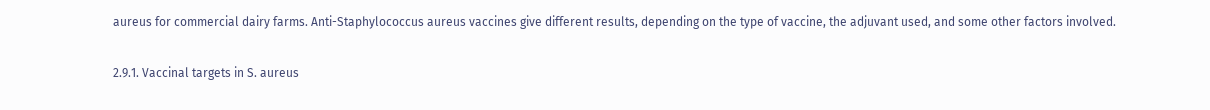aureus for commercial dairy farms. Anti-Staphylococcus aureus vaccines give different results, depending on the type of vaccine, the adjuvant used, and some other factors involved.

2.9.1. Vaccinal targets in S. aureus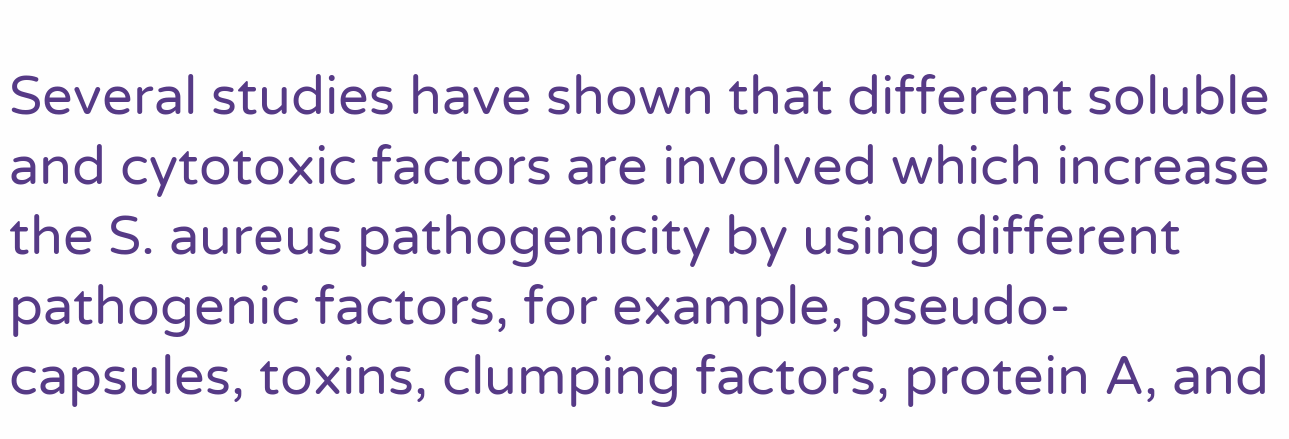Several studies have shown that different soluble and cytotoxic factors are involved which increase the S. aureus pathogenicity by using different pathogenic factors, for example, pseudo-capsules, toxins, clumping factors, protein A, and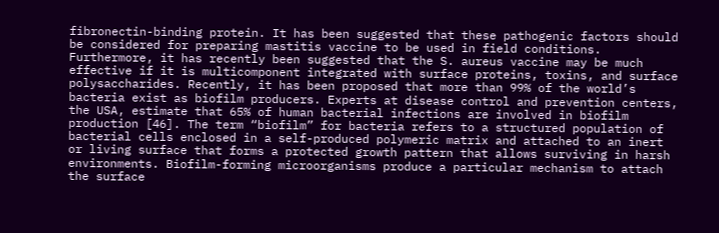fibronectin-binding protein. It has been suggested that these pathogenic factors should be considered for preparing mastitis vaccine to be used in field conditions. Furthermore, it has recently been suggested that the S. aureus vaccine may be much effective if it is multicomponent integrated with surface proteins, toxins, and surface polysaccharides. Recently, it has been proposed that more than 99% of the world’s bacteria exist as biofilm producers. Experts at disease control and prevention centers, the USA, estimate that 65% of human bacterial infections are involved in biofilm production [46]. The term “biofilm” for bacteria refers to a structured population of bacterial cells enclosed in a self-produced polymeric matrix and attached to an inert or living surface that forms a protected growth pattern that allows surviving in harsh environments. Biofilm-forming microorganisms produce a particular mechanism to attach the surface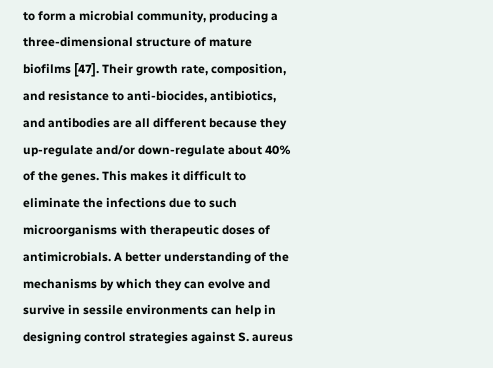to form a microbial community, producing a three-dimensional structure of mature biofilms [47]. Their growth rate, composition, and resistance to anti-biocides, antibiotics, and antibodies are all different because they up-regulate and/or down-regulate about 40% of the genes. This makes it difficult to eliminate the infections due to such microorganisms with therapeutic doses of antimicrobials. A better understanding of the mechanisms by which they can evolve and survive in sessile environments can help in designing control strategies against S. aureus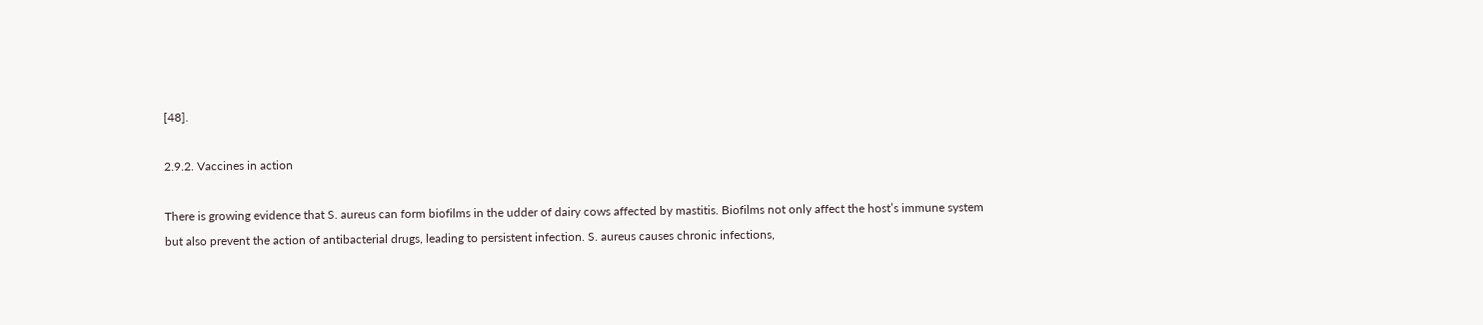[48].

2.9.2. Vaccines in action

There is growing evidence that S. aureus can form biofilms in the udder of dairy cows affected by mastitis. Biofilms not only affect the host’s immune system but also prevent the action of antibacterial drugs, leading to persistent infection. S. aureus causes chronic infections,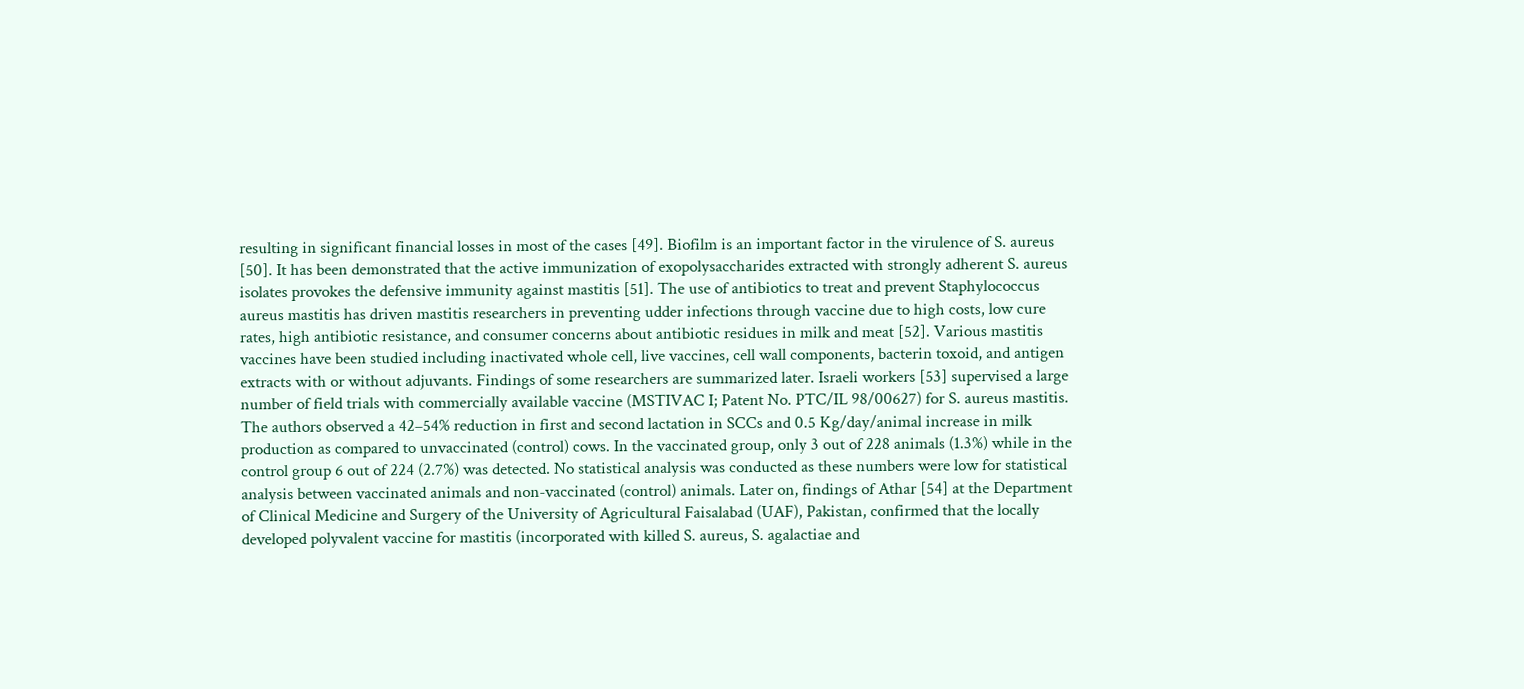resulting in significant financial losses in most of the cases [49]. Biofilm is an important factor in the virulence of S. aureus [50]. It has been demonstrated that the active immunization of exopolysaccharides extracted with strongly adherent S. aureus isolates provokes the defensive immunity against mastitis [51]. The use of antibiotics to treat and prevent Staphylococcus aureus mastitis has driven mastitis researchers in preventing udder infections through vaccine due to high costs, low cure rates, high antibiotic resistance, and consumer concerns about antibiotic residues in milk and meat [52]. Various mastitis vaccines have been studied including inactivated whole cell, live vaccines, cell wall components, bacterin toxoid, and antigen extracts with or without adjuvants. Findings of some researchers are summarized later. Israeli workers [53] supervised a large number of field trials with commercially available vaccine (MSTIVAC I; Patent No. PTC/IL 98/00627) for S. aureus mastitis. The authors observed a 42–54% reduction in first and second lactation in SCCs and 0.5 Kg/day/animal increase in milk production as compared to unvaccinated (control) cows. In the vaccinated group, only 3 out of 228 animals (1.3%) while in the control group 6 out of 224 (2.7%) was detected. No statistical analysis was conducted as these numbers were low for statistical analysis between vaccinated animals and non-vaccinated (control) animals. Later on, findings of Athar [54] at the Department of Clinical Medicine and Surgery of the University of Agricultural Faisalabad (UAF), Pakistan, confirmed that the locally developed polyvalent vaccine for mastitis (incorporated with killed S. aureus, S. agalactiae and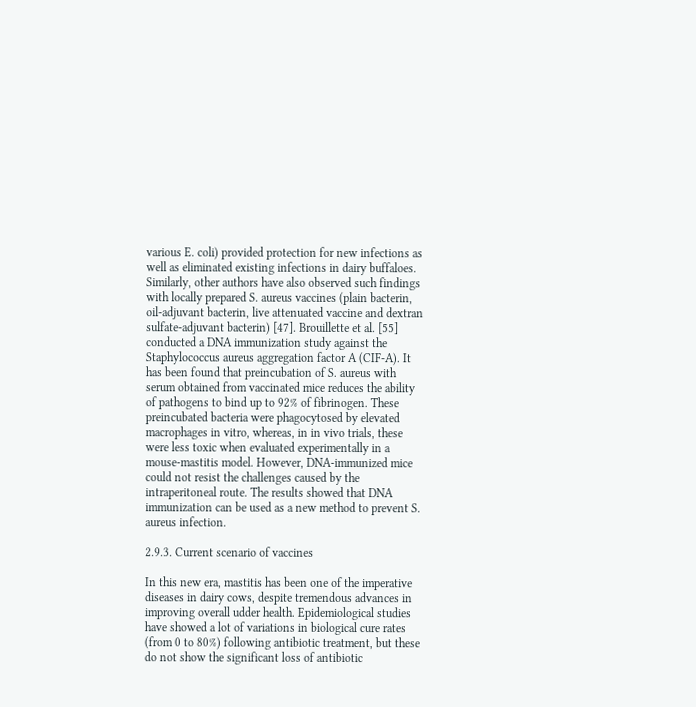various E. coli) provided protection for new infections as well as eliminated existing infections in dairy buffaloes. Similarly, other authors have also observed such findings with locally prepared S. aureus vaccines (plain bacterin, oil-adjuvant bacterin, live attenuated vaccine and dextran sulfate-adjuvant bacterin) [47]. Brouillette et al. [55] conducted a DNA immunization study against the Staphylococcus aureus aggregation factor A (CIF-A). It has been found that preincubation of S. aureus with serum obtained from vaccinated mice reduces the ability of pathogens to bind up to 92% of fibrinogen. These preincubated bacteria were phagocytosed by elevated macrophages in vitro, whereas, in in vivo trials, these were less toxic when evaluated experimentally in a mouse-mastitis model. However, DNA-immunized mice could not resist the challenges caused by the intraperitoneal route. The results showed that DNA immunization can be used as a new method to prevent S. aureus infection.

2.9.3. Current scenario of vaccines

In this new era, mastitis has been one of the imperative diseases in dairy cows, despite tremendous advances in improving overall udder health. Epidemiological studies have showed a lot of variations in biological cure rates (from 0 to 80%) following antibiotic treatment, but these do not show the significant loss of antibiotic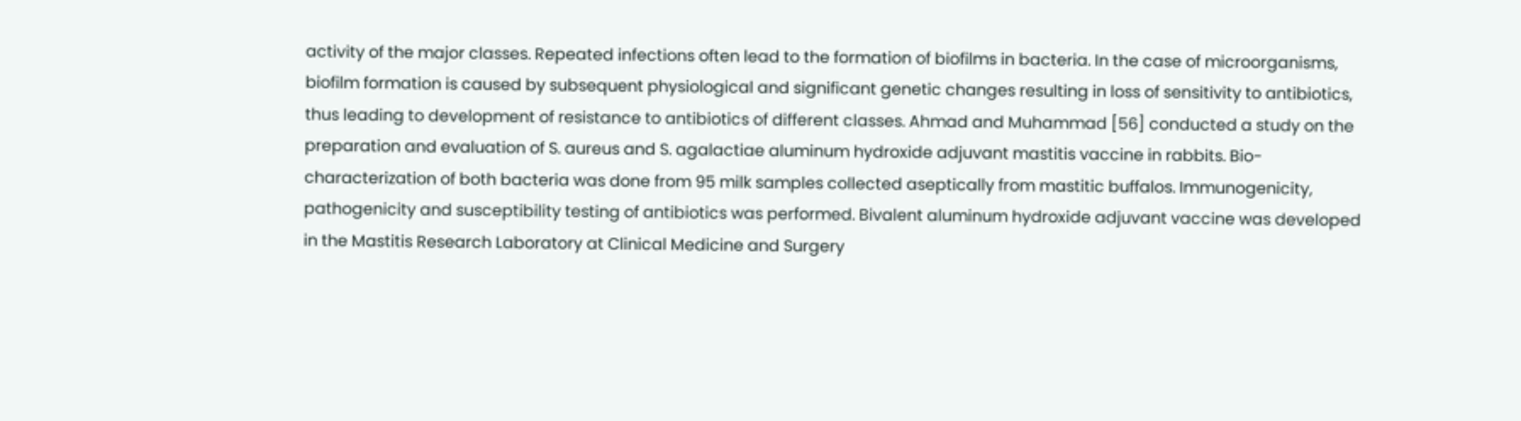activity of the major classes. Repeated infections often lead to the formation of biofilms in bacteria. In the case of microorganisms, biofilm formation is caused by subsequent physiological and significant genetic changes resulting in loss of sensitivity to antibiotics, thus leading to development of resistance to antibiotics of different classes. Ahmad and Muhammad [56] conducted a study on the preparation and evaluation of S. aureus and S. agalactiae aluminum hydroxide adjuvant mastitis vaccine in rabbits. Bio-characterization of both bacteria was done from 95 milk samples collected aseptically from mastitic buffalos. Immunogenicity, pathogenicity and susceptibility testing of antibiotics was performed. Bivalent aluminum hydroxide adjuvant vaccine was developed in the Mastitis Research Laboratory at Clinical Medicine and Surgery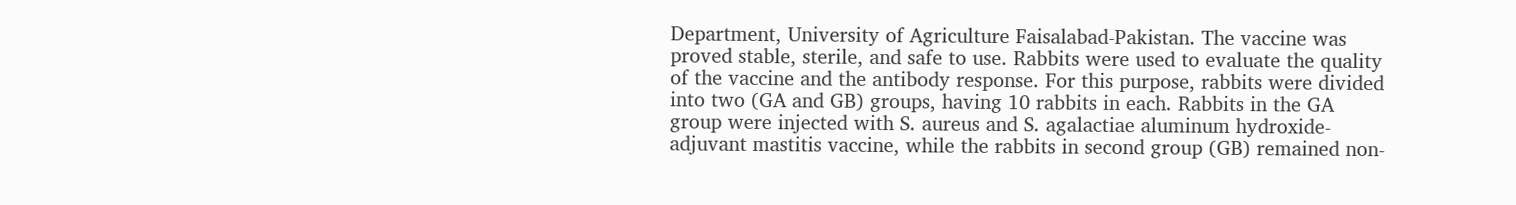Department, University of Agriculture Faisalabad-Pakistan. The vaccine was proved stable, sterile, and safe to use. Rabbits were used to evaluate the quality of the vaccine and the antibody response. For this purpose, rabbits were divided into two (GA and GB) groups, having 10 rabbits in each. Rabbits in the GA group were injected with S. aureus and S. agalactiae aluminum hydroxide-adjuvant mastitis vaccine, while the rabbits in second group (GB) remained non-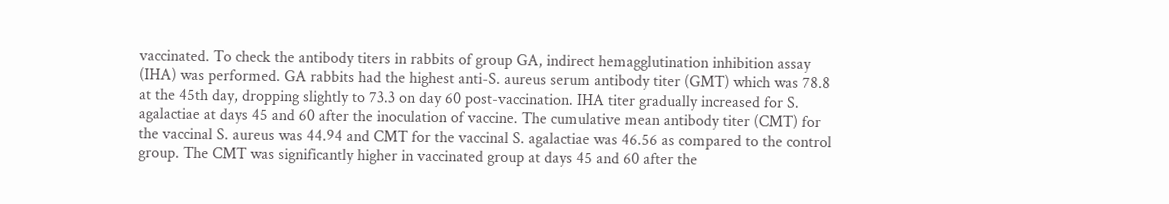vaccinated. To check the antibody titers in rabbits of group GA, indirect hemagglutination inhibition assay (IHA) was performed. GA rabbits had the highest anti-S. aureus serum antibody titer (GMT) which was 78.8 at the 45th day, dropping slightly to 73.3 on day 60 post-vaccination. IHA titer gradually increased for S. agalactiae at days 45 and 60 after the inoculation of vaccine. The cumulative mean antibody titer (CMT) for the vaccinal S. aureus was 44.94 and CMT for the vaccinal S. agalactiae was 46.56 as compared to the control group. The CMT was significantly higher in vaccinated group at days 45 and 60 after the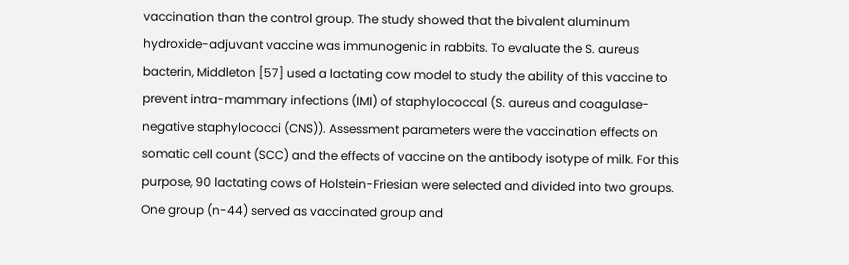vaccination than the control group. The study showed that the bivalent aluminum hydroxide-adjuvant vaccine was immunogenic in rabbits. To evaluate the S. aureus bacterin, Middleton [57] used a lactating cow model to study the ability of this vaccine to prevent intra-mammary infections (IMI) of staphylococcal (S. aureus and coagulase-negative staphylococci (CNS)). Assessment parameters were the vaccination effects on somatic cell count (SCC) and the effects of vaccine on the antibody isotype of milk. For this purpose, 90 lactating cows of Holstein-Friesian were selected and divided into two groups. One group (n-44) served as vaccinated group and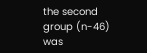the second group (n-46) was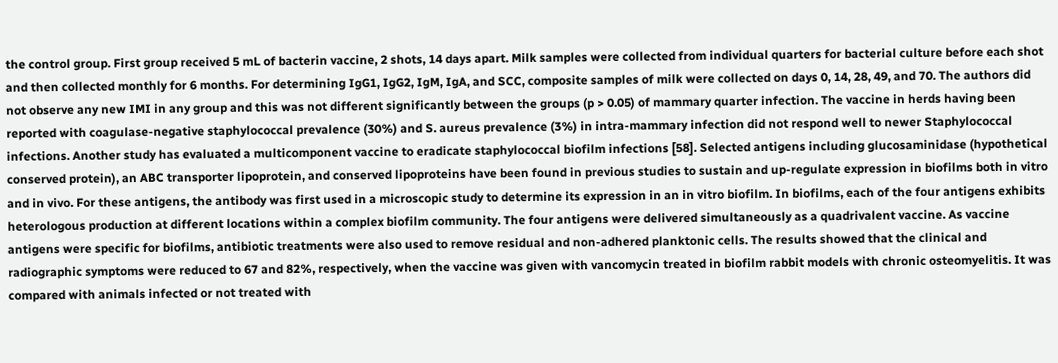the control group. First group received 5 mL of bacterin vaccine, 2 shots, 14 days apart. Milk samples were collected from individual quarters for bacterial culture before each shot and then collected monthly for 6 months. For determining IgG1, IgG2, IgM, IgA, and SCC, composite samples of milk were collected on days 0, 14, 28, 49, and 70. The authors did not observe any new IMI in any group and this was not different significantly between the groups (p > 0.05) of mammary quarter infection. The vaccine in herds having been reported with coagulase-negative staphylococcal prevalence (30%) and S. aureus prevalence (3%) in intra-mammary infection did not respond well to newer Staphylococcal infections. Another study has evaluated a multicomponent vaccine to eradicate staphylococcal biofilm infections [58]. Selected antigens including glucosaminidase (hypothetical conserved protein), an ABC transporter lipoprotein, and conserved lipoproteins have been found in previous studies to sustain and up-regulate expression in biofilms both in vitro and in vivo. For these antigens, the antibody was first used in a microscopic study to determine its expression in an in vitro biofilm. In biofilms, each of the four antigens exhibits heterologous production at different locations within a complex biofilm community. The four antigens were delivered simultaneously as a quadrivalent vaccine. As vaccine antigens were specific for biofilms, antibiotic treatments were also used to remove residual and non-adhered planktonic cells. The results showed that the clinical and radiographic symptoms were reduced to 67 and 82%, respectively, when the vaccine was given with vancomycin treated in biofilm rabbit models with chronic osteomyelitis. It was compared with animals infected or not treated with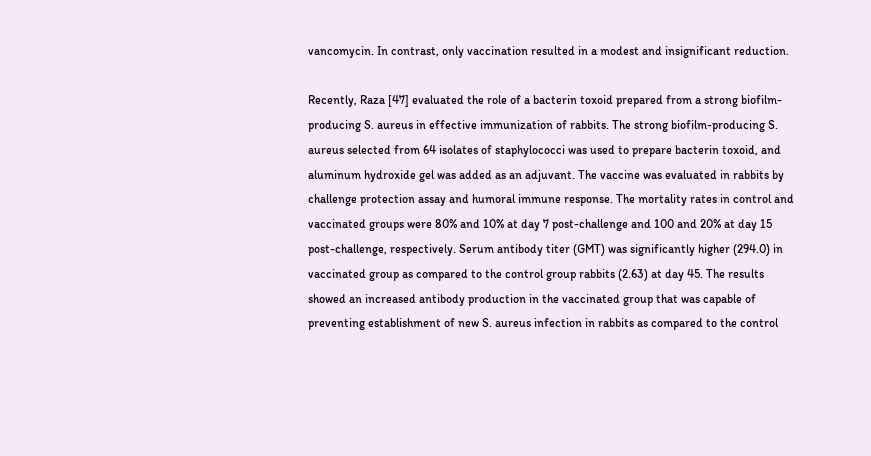vancomycin. In contrast, only vaccination resulted in a modest and insignificant reduction.

Recently, Raza [47] evaluated the role of a bacterin toxoid prepared from a strong biofilm-producing S. aureus in effective immunization of rabbits. The strong biofilm-producing S. aureus selected from 64 isolates of staphylococci was used to prepare bacterin toxoid, and aluminum hydroxide gel was added as an adjuvant. The vaccine was evaluated in rabbits by challenge protection assay and humoral immune response. The mortality rates in control and vaccinated groups were 80% and 10% at day 7 post-challenge and 100 and 20% at day 15 post-challenge, respectively. Serum antibody titer (GMT) was significantly higher (294.0) in vaccinated group as compared to the control group rabbits (2.63) at day 45. The results showed an increased antibody production in the vaccinated group that was capable of preventing establishment of new S. aureus infection in rabbits as compared to the control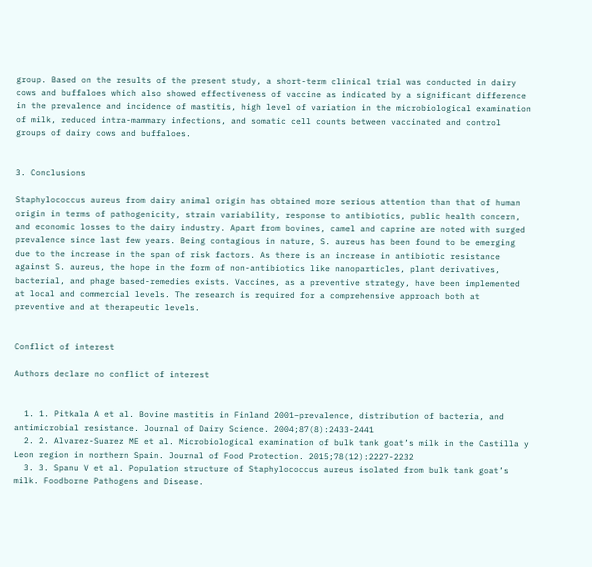group. Based on the results of the present study, a short-term clinical trial was conducted in dairy cows and buffaloes which also showed effectiveness of vaccine as indicated by a significant difference in the prevalence and incidence of mastitis, high level of variation in the microbiological examination of milk, reduced intra-mammary infections, and somatic cell counts between vaccinated and control groups of dairy cows and buffaloes.


3. Conclusions

Staphylococcus aureus from dairy animal origin has obtained more serious attention than that of human origin in terms of pathogenicity, strain variability, response to antibiotics, public health concern, and economic losses to the dairy industry. Apart from bovines, camel and caprine are noted with surged prevalence since last few years. Being contagious in nature, S. aureus has been found to be emerging due to the increase in the span of risk factors. As there is an increase in antibiotic resistance against S. aureus, the hope in the form of non-antibiotics like nanoparticles, plant derivatives, bacterial, and phage based-remedies exists. Vaccines, as a preventive strategy, have been implemented at local and commercial levels. The research is required for a comprehensive approach both at preventive and at therapeutic levels.


Conflict of interest

Authors declare no conflict of interest


  1. 1. Pitkala A et al. Bovine mastitis in Finland 2001–prevalence, distribution of bacteria, and antimicrobial resistance. Journal of Dairy Science. 2004;87(8):2433-2441
  2. 2. Alvarez-Suarez ME et al. Microbiological examination of bulk tank goat’s milk in the Castilla y Leon region in northern Spain. Journal of Food Protection. 2015;78(12):2227-2232
  3. 3. Spanu V et al. Population structure of Staphylococcus aureus isolated from bulk tank goat’s milk. Foodborne Pathogens and Disease.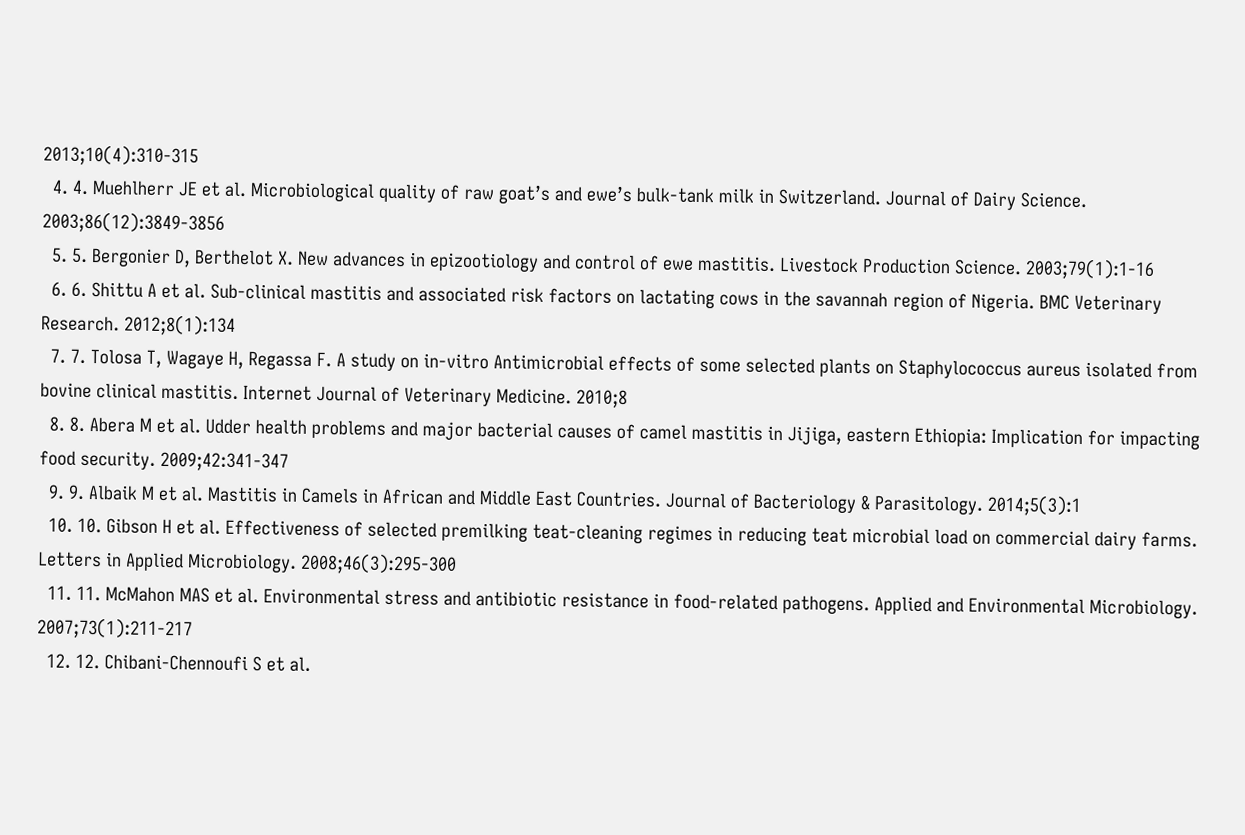2013;10(4):310-315
  4. 4. Muehlherr JE et al. Microbiological quality of raw goat’s and ewe’s bulk-tank milk in Switzerland. Journal of Dairy Science. 2003;86(12):3849-3856
  5. 5. Bergonier D, Berthelot X. New advances in epizootiology and control of ewe mastitis. Livestock Production Science. 2003;79(1):1-16
  6. 6. Shittu A et al. Sub-clinical mastitis and associated risk factors on lactating cows in the savannah region of Nigeria. BMC Veterinary Research. 2012;8(1):134
  7. 7. Tolosa T, Wagaye H, Regassa F. A study on in-vitro Antimicrobial effects of some selected plants on Staphylococcus aureus isolated from bovine clinical mastitis. Internet Journal of Veterinary Medicine. 2010;8
  8. 8. Abera M et al. Udder health problems and major bacterial causes of camel mastitis in Jijiga, eastern Ethiopia: Implication for impacting food security. 2009;42:341-347
  9. 9. Albaik M et al. Mastitis in Camels in African and Middle East Countries. Journal of Bacteriology & Parasitology. 2014;5(3):1
  10. 10. Gibson H et al. Effectiveness of selected premilking teat-cleaning regimes in reducing teat microbial load on commercial dairy farms. Letters in Applied Microbiology. 2008;46(3):295-300
  11. 11. McMahon MAS et al. Environmental stress and antibiotic resistance in food-related pathogens. Applied and Environmental Microbiology. 2007;73(1):211-217
  12. 12. Chibani-Chennoufi S et al.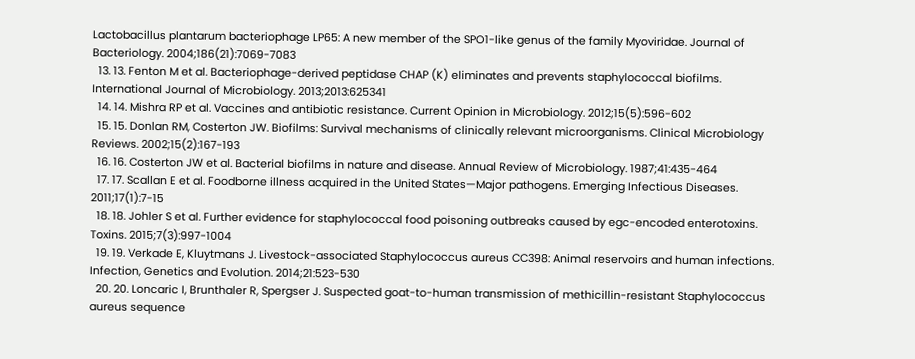Lactobacillus plantarum bacteriophage LP65: A new member of the SPO1-like genus of the family Myoviridae. Journal of Bacteriology. 2004;186(21):7069-7083
  13. 13. Fenton M et al. Bacteriophage-derived peptidase CHAP (K) eliminates and prevents staphylococcal biofilms. International Journal of Microbiology. 2013;2013:625341
  14. 14. Mishra RP et al. Vaccines and antibiotic resistance. Current Opinion in Microbiology. 2012;15(5):596-602
  15. 15. Donlan RM, Costerton JW. Biofilms: Survival mechanisms of clinically relevant microorganisms. Clinical Microbiology Reviews. 2002;15(2):167-193
  16. 16. Costerton JW et al. Bacterial biofilms in nature and disease. Annual Review of Microbiology. 1987;41:435-464
  17. 17. Scallan E et al. Foodborne illness acquired in the United States—Major pathogens. Emerging Infectious Diseases. 2011;17(1):7-15
  18. 18. Johler S et al. Further evidence for staphylococcal food poisoning outbreaks caused by egc-encoded enterotoxins. Toxins. 2015;7(3):997-1004
  19. 19. Verkade E, Kluytmans J. Livestock-associated Staphylococcus aureus CC398: Animal reservoirs and human infections. Infection, Genetics and Evolution. 2014;21:523-530
  20. 20. Loncaric I, Brunthaler R, Spergser J. Suspected goat-to-human transmission of methicillin-resistant Staphylococcus aureus sequence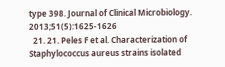type 398. Journal of Clinical Microbiology. 2013;51(5):1625-1626
  21. 21. Peles F et al. Characterization of Staphylococcus aureus strains isolated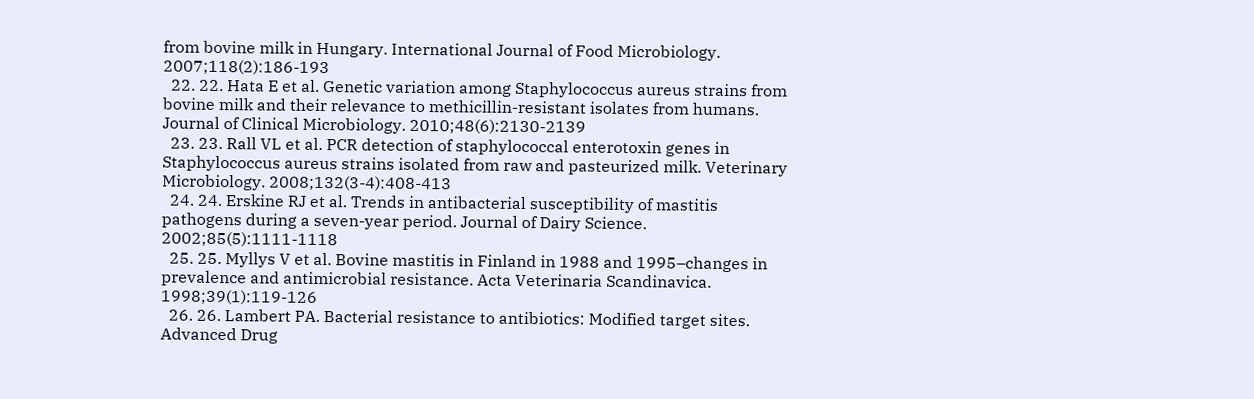from bovine milk in Hungary. International Journal of Food Microbiology. 2007;118(2):186-193
  22. 22. Hata E et al. Genetic variation among Staphylococcus aureus strains from bovine milk and their relevance to methicillin-resistant isolates from humans. Journal of Clinical Microbiology. 2010;48(6):2130-2139
  23. 23. Rall VL et al. PCR detection of staphylococcal enterotoxin genes in Staphylococcus aureus strains isolated from raw and pasteurized milk. Veterinary Microbiology. 2008;132(3-4):408-413
  24. 24. Erskine RJ et al. Trends in antibacterial susceptibility of mastitis pathogens during a seven-year period. Journal of Dairy Science. 2002;85(5):1111-1118
  25. 25. Myllys V et al. Bovine mastitis in Finland in 1988 and 1995–changes in prevalence and antimicrobial resistance. Acta Veterinaria Scandinavica. 1998;39(1):119-126
  26. 26. Lambert PA. Bacterial resistance to antibiotics: Modified target sites. Advanced Drug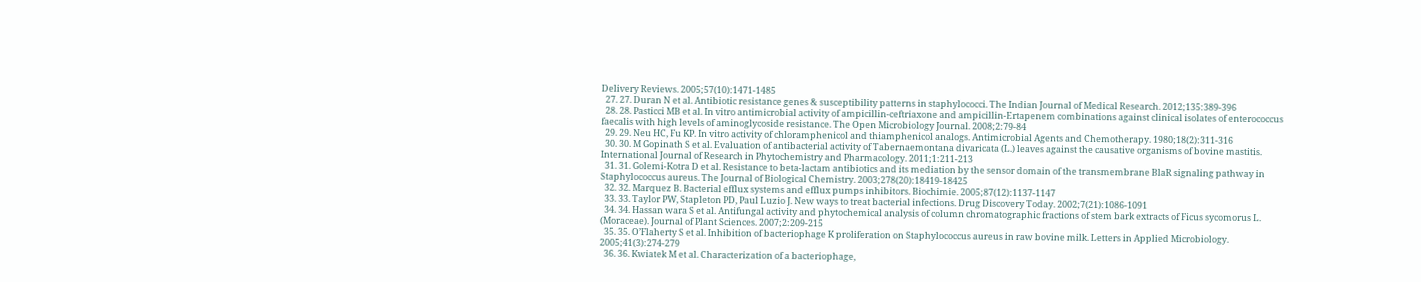Delivery Reviews. 2005;57(10):1471-1485
  27. 27. Duran N et al. Antibiotic resistance genes & susceptibility patterns in staphylococci. The Indian Journal of Medical Research. 2012;135:389-396
  28. 28. Pasticci MB et al. In vitro antimicrobial activity of ampicillin-ceftriaxone and ampicillin-Ertapenem combinations against clinical isolates of enterococcus faecalis with high levels of aminoglycoside resistance. The Open Microbiology Journal. 2008;2:79-84
  29. 29. Neu HC, Fu KP. In vitro activity of chloramphenicol and thiamphenicol analogs. Antimicrobial Agents and Chemotherapy. 1980;18(2):311-316
  30. 30. M Gopinath S et al. Evaluation of antibacterial activity of Tabernaemontana divaricata (L.) leaves against the causative organisms of bovine mastitis. International Journal of Research in Phytochemistry and Pharmacology. 2011;1:211-213
  31. 31. Golemi-Kotra D et al. Resistance to beta-lactam antibiotics and its mediation by the sensor domain of the transmembrane BlaR signaling pathway in Staphylococcus aureus. The Journal of Biological Chemistry. 2003;278(20):18419-18425
  32. 32. Marquez B. Bacterial efflux systems and efflux pumps inhibitors. Biochimie. 2005;87(12):1137-1147
  33. 33. Taylor PW, Stapleton PD, Paul Luzio J. New ways to treat bacterial infections. Drug Discovery Today. 2002;7(21):1086-1091
  34. 34. Hassan wara S et al. Antifungal activity and phytochemical analysis of column chromatographic fractions of stem bark extracts of Ficus sycomorus L. (Moraceae). Journal of Plant Sciences. 2007;2:209-215
  35. 35. O’Flaherty S et al. Inhibition of bacteriophage K proliferation on Staphylococcus aureus in raw bovine milk. Letters in Applied Microbiology. 2005;41(3):274-279
  36. 36. Kwiatek M et al. Characterization of a bacteriophage,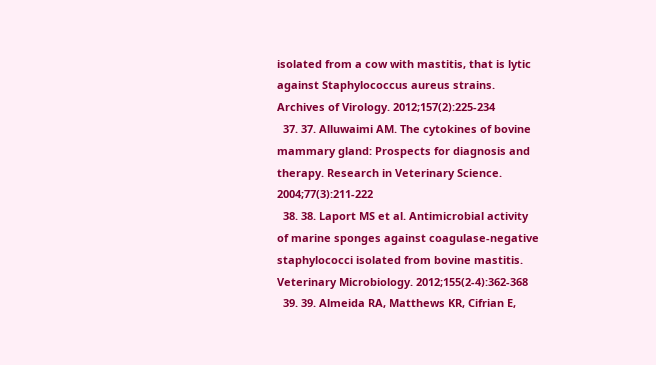isolated from a cow with mastitis, that is lytic against Staphylococcus aureus strains. Archives of Virology. 2012;157(2):225-234
  37. 37. Alluwaimi AM. The cytokines of bovine mammary gland: Prospects for diagnosis and therapy. Research in Veterinary Science. 2004;77(3):211-222
  38. 38. Laport MS et al. Antimicrobial activity of marine sponges against coagulase-negative staphylococci isolated from bovine mastitis. Veterinary Microbiology. 2012;155(2-4):362-368
  39. 39. Almeida RA, Matthews KR, Cifrian E,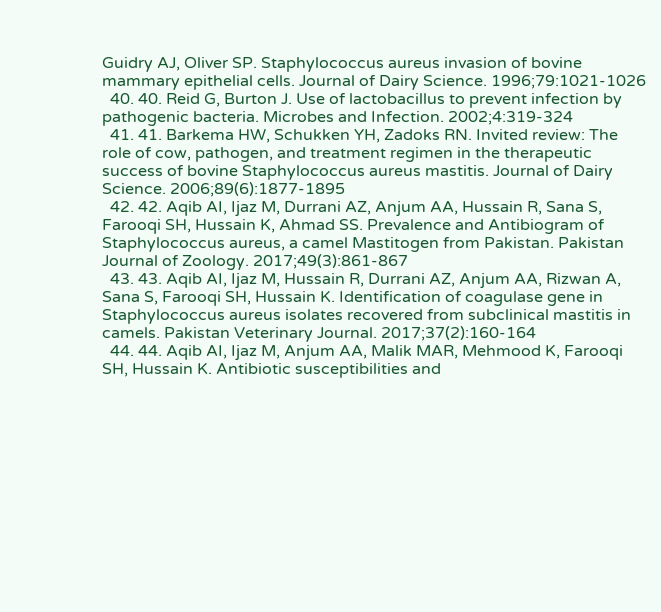Guidry AJ, Oliver SP. Staphylococcus aureus invasion of bovine mammary epithelial cells. Journal of Dairy Science. 1996;79:1021-1026
  40. 40. Reid G, Burton J. Use of lactobacillus to prevent infection by pathogenic bacteria. Microbes and Infection. 2002;4:319-324
  41. 41. Barkema HW, Schukken YH, Zadoks RN. Invited review: The role of cow, pathogen, and treatment regimen in the therapeutic success of bovine Staphylococcus aureus mastitis. Journal of Dairy Science. 2006;89(6):1877-1895
  42. 42. Aqib AI, Ijaz M, Durrani AZ, Anjum AA, Hussain R, Sana S, Farooqi SH, Hussain K, Ahmad SS. Prevalence and Antibiogram of Staphylococcus aureus, a camel Mastitogen from Pakistan. Pakistan Journal of Zoology. 2017;49(3):861-867
  43. 43. Aqib AI, Ijaz M, Hussain R, Durrani AZ, Anjum AA, Rizwan A, Sana S, Farooqi SH, Hussain K. Identification of coagulase gene in Staphylococcus aureus isolates recovered from subclinical mastitis in camels. Pakistan Veterinary Journal. 2017;37(2):160-164
  44. 44. Aqib AI, Ijaz M, Anjum AA, Malik MAR, Mehmood K, Farooqi SH, Hussain K. Antibiotic susceptibilities and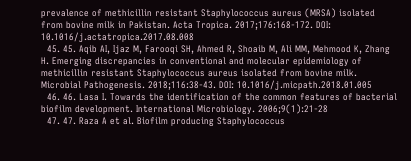prevalence of methicillin resistant Staphylococcus aureus (MRSA) isolated from bovine milk in Pakistan. Acta Tropica. 2017;176:168-172. DOI: 10.1016/j.actatropica.2017.08.008
  45. 45. Aqib AI, Ijaz M, Farooqi SH, Ahmed R, Shoaib M, Ali MM, Mehmood K, Zhang H. Emerging discrepancies in conventional and molecular epidemiology of methicillin resistant Staphylococcus aureus isolated from bovine milk. Microbial Pathogenesis. 2018;116:38-43. DOI: 10.1016/j.micpath.2018.01.005
  46. 46. Lasa I. Towards the identification of the common features of bacterial biofilm development. International Microbiology. 2006;9(1):21-28
  47. 47. Raza A et al. Biofilm producing Staphylococcus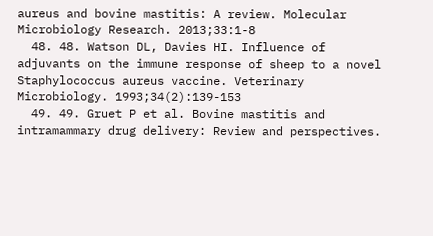aureus and bovine mastitis: A review. Molecular Microbiology Research. 2013;33:1-8
  48. 48. Watson DL, Davies HI. Influence of adjuvants on the immune response of sheep to a novel Staphylococcus aureus vaccine. Veterinary Microbiology. 1993;34(2):139-153
  49. 49. Gruet P et al. Bovine mastitis and intramammary drug delivery: Review and perspectives.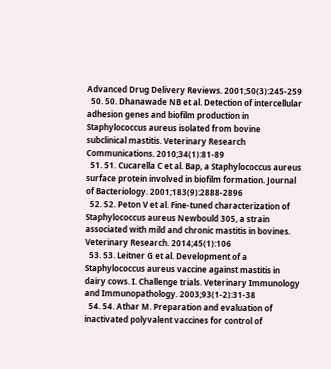Advanced Drug Delivery Reviews. 2001;50(3):245-259
  50. 50. Dhanawade NB et al. Detection of intercellular adhesion genes and biofilm production in Staphylococcus aureus isolated from bovine subclinical mastitis. Veterinary Research Communications. 2010;34(1):81-89
  51. 51. Cucarella C et al. Bap, a Staphylococcus aureus surface protein involved in biofilm formation. Journal of Bacteriology. 2001;183(9):2888-2896
  52. 52. Peton V et al. Fine-tuned characterization of Staphylococcus aureus Newbould 305, a strain associated with mild and chronic mastitis in bovines. Veterinary Research. 2014;45(1):106
  53. 53. Leitner G et al. Development of a Staphylococcus aureus vaccine against mastitis in dairy cows. I. Challenge trials. Veterinary Immunology and Immunopathology. 2003;93(1-2):31-38
  54. 54. Athar M. Preparation and evaluation of inactivated polyvalent vaccines for control of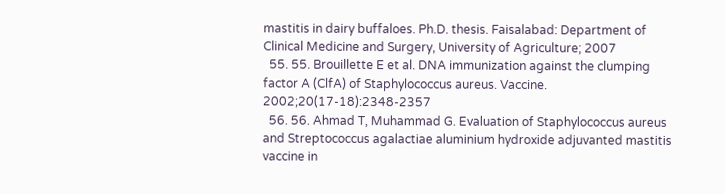mastitis in dairy buffaloes. Ph.D. thesis. Faisalabad: Department of Clinical Medicine and Surgery, University of Agriculture; 2007
  55. 55. Brouillette E et al. DNA immunization against the clumping factor A (ClfA) of Staphylococcus aureus. Vaccine. 2002;20(17-18):2348-2357
  56. 56. Ahmad T, Muhammad G. Evaluation of Staphylococcus aureus and Streptococcus agalactiae aluminium hydroxide adjuvanted mastitis vaccine in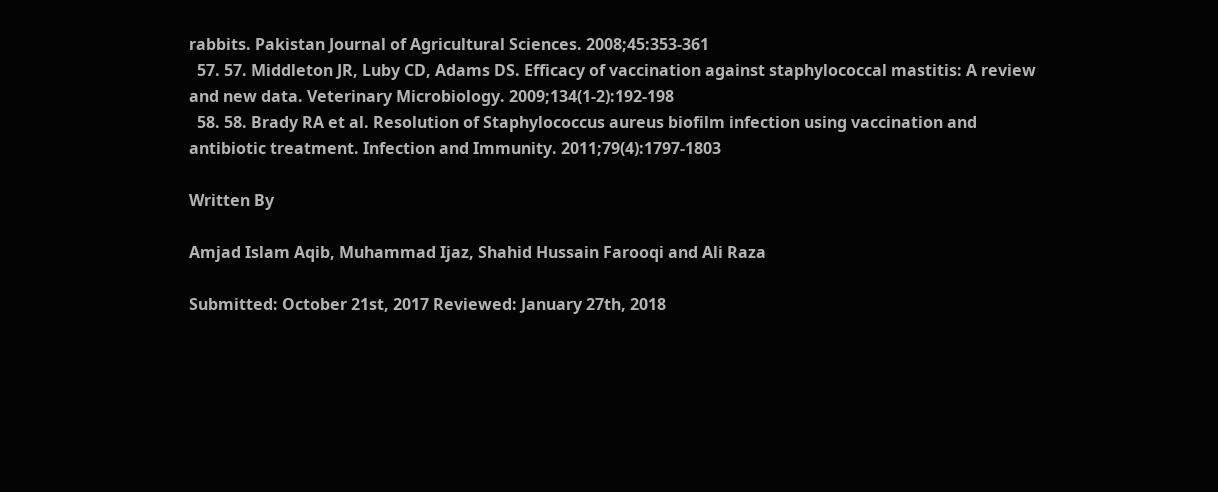rabbits. Pakistan Journal of Agricultural Sciences. 2008;45:353-361
  57. 57. Middleton JR, Luby CD, Adams DS. Efficacy of vaccination against staphylococcal mastitis: A review and new data. Veterinary Microbiology. 2009;134(1-2):192-198
  58. 58. Brady RA et al. Resolution of Staphylococcus aureus biofilm infection using vaccination and antibiotic treatment. Infection and Immunity. 2011;79(4):1797-1803

Written By

Amjad Islam Aqib, Muhammad Ijaz, Shahid Hussain Farooqi and Ali Raza

Submitted: October 21st, 2017 Reviewed: January 27th, 2018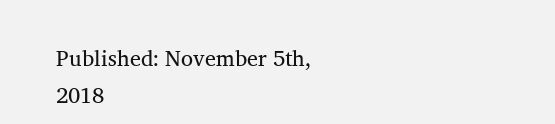Published: November 5th, 2018